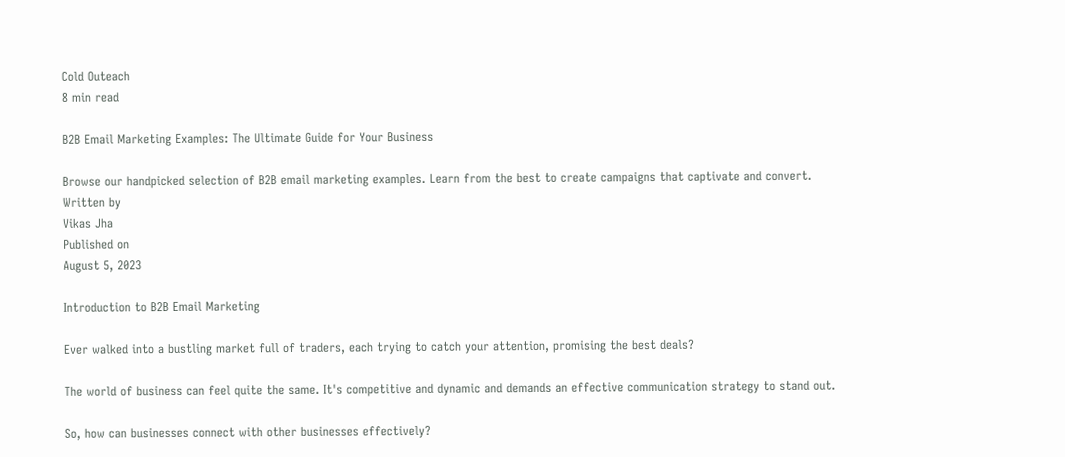Cold Outeach
8 min read

B2B Email Marketing Examples: The Ultimate Guide for Your Business

Browse our handpicked selection of B2B email marketing examples. Learn from the best to create campaigns that captivate and convert.
Written by
Vikas Jha
Published on
August 5, 2023

Introduction to B2B Email Marketing

Ever walked into a bustling market full of traders, each trying to catch your attention, promising the best deals?

The world of business can feel quite the same. It's competitive and dynamic and demands an effective communication strategy to stand out.

So, how can businesses connect with other businesses effectively?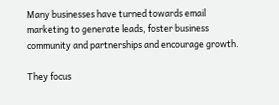Many businesses have turned towards email marketing to generate leads, foster business community and partnerships and encourage growth.

They focus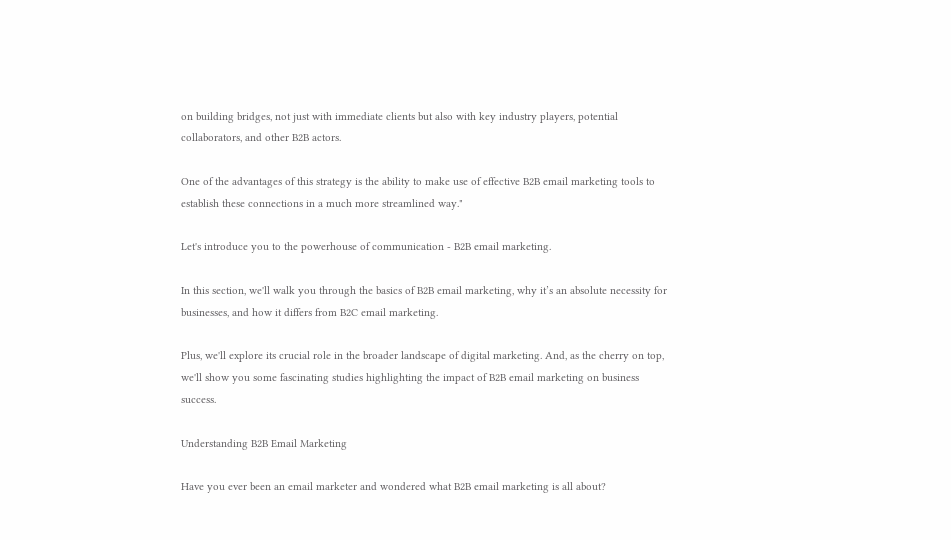on building bridges, not just with immediate clients but also with key industry players, potential collaborators, and other B2B actors.

One of the advantages of this strategy is the ability to make use of effective B2B email marketing tools to establish these connections in a much more streamlined way."

Let's introduce you to the powerhouse of communication - B2B email marketing.

In this section, we'll walk you through the basics of B2B email marketing, why it’s an absolute necessity for businesses, and how it differs from B2C email marketing.

Plus, we'll explore its crucial role in the broader landscape of digital marketing. And, as the cherry on top, we'll show you some fascinating studies highlighting the impact of B2B email marketing on business success.

Understanding B2B Email Marketing

Have you ever been an email marketer and wondered what B2B email marketing is all about?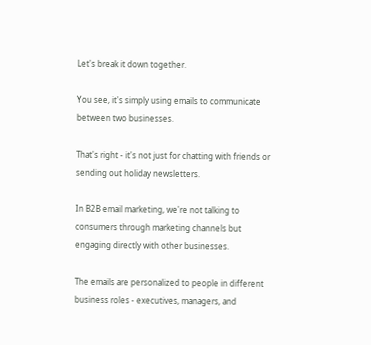Let's break it down together.

You see, it's simply using emails to communicate between two businesses.

That's right - it's not just for chatting with friends or sending out holiday newsletters.

In B2B email marketing, we're not talking to consumers through marketing channels but engaging directly with other businesses.

The emails are personalized to people in different business roles - executives, managers, and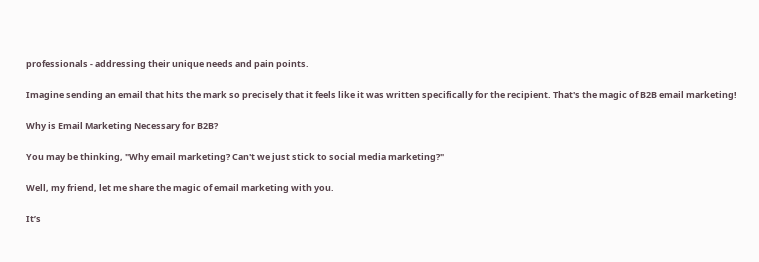professionals - addressing their unique needs and pain points.

Imagine sending an email that hits the mark so precisely that it feels like it was written specifically for the recipient. That's the magic of B2B email marketing!

Why is Email Marketing Necessary for B2B?

You may be thinking, "Why email marketing? Can't we just stick to social media marketing?"

Well, my friend, let me share the magic of email marketing with you.

It’s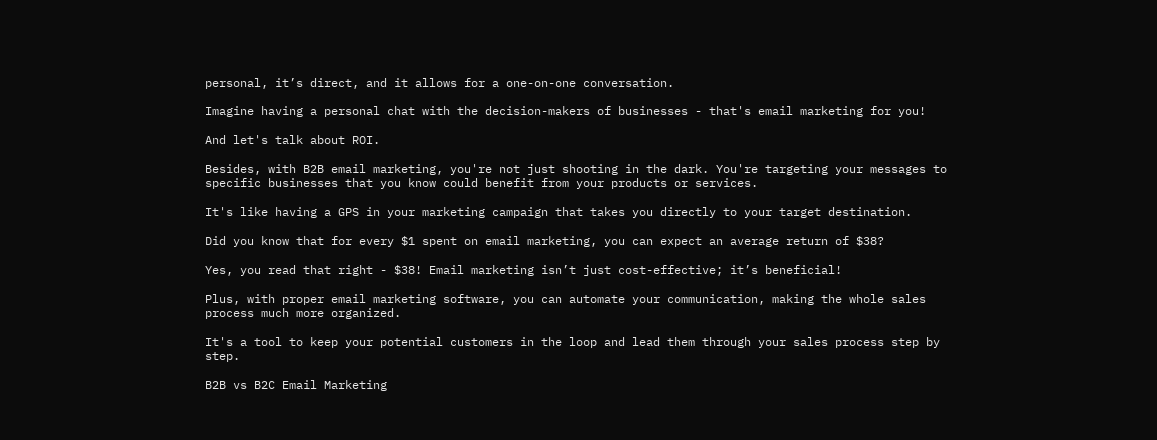personal, it’s direct, and it allows for a one-on-one conversation.

Imagine having a personal chat with the decision-makers of businesses - that's email marketing for you!

And let's talk about ROI.

Besides, with B2B email marketing, you're not just shooting in the dark. You're targeting your messages to specific businesses that you know could benefit from your products or services.

It's like having a GPS in your marketing campaign that takes you directly to your target destination.

Did you know that for every $1 spent on email marketing, you can expect an average return of $38?

Yes, you read that right - $38! Email marketing isn’t just cost-effective; it’s beneficial!

Plus, with proper email marketing software, you can automate your communication, making the whole sales process much more organized.

It's a tool to keep your potential customers in the loop and lead them through your sales process step by step.

B2B vs B2C Email Marketing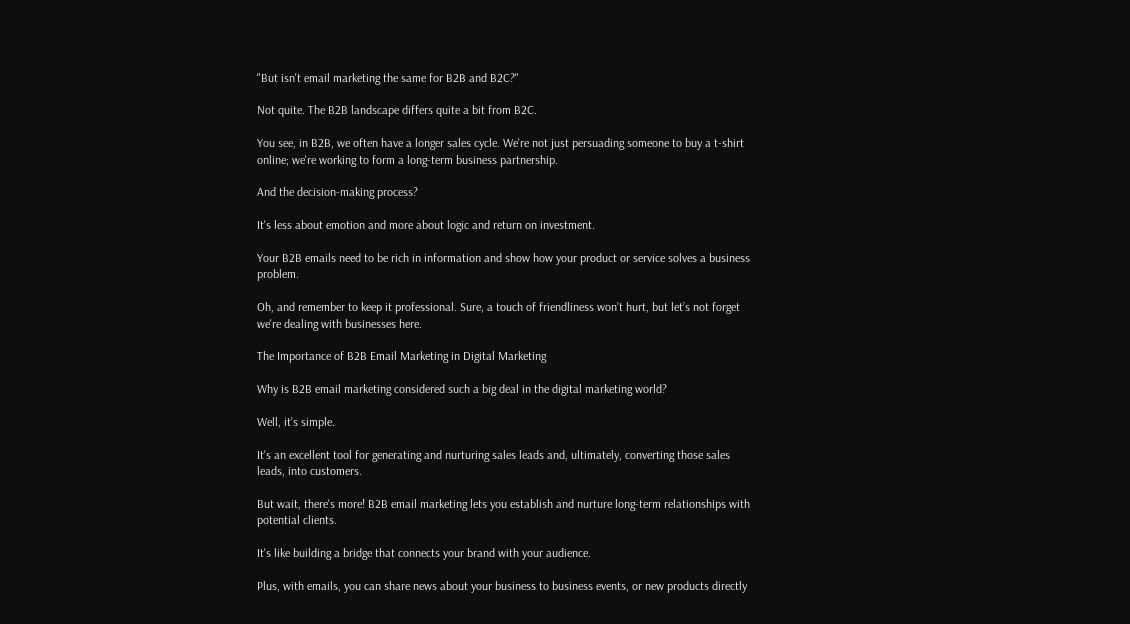"But isn't email marketing the same for B2B and B2C?"

Not quite. The B2B landscape differs quite a bit from B2C.

You see, in B2B, we often have a longer sales cycle. We're not just persuading someone to buy a t-shirt online; we're working to form a long-term business partnership.

And the decision-making process?

It's less about emotion and more about logic and return on investment.

Your B2B emails need to be rich in information and show how your product or service solves a business problem.

Oh, and remember to keep it professional. Sure, a touch of friendliness won’t hurt, but let’s not forget we're dealing with businesses here.

The Importance of B2B Email Marketing in Digital Marketing

Why is B2B email marketing considered such a big deal in the digital marketing world?

Well, it’s simple.

It's an excellent tool for generating and nurturing sales leads and, ultimately, converting those sales leads, into customers.

But wait, there's more! B2B email marketing lets you establish and nurture long-term relationships with potential clients.

It's like building a bridge that connects your brand with your audience.

Plus, with emails, you can share news about your business to business events, or new products directly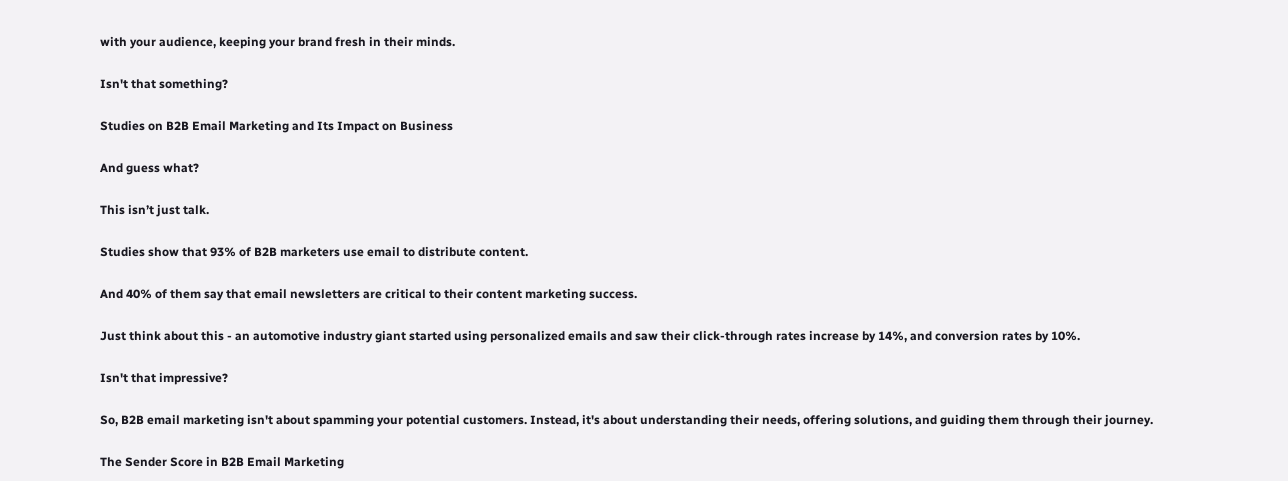with your audience, keeping your brand fresh in their minds.

Isn't that something?

Studies on B2B Email Marketing and Its Impact on Business

And guess what?

This isn’t just talk.

Studies show that 93% of B2B marketers use email to distribute content.

And 40% of them say that email newsletters are critical to their content marketing success.

Just think about this - an automotive industry giant started using personalized emails and saw their click-through rates increase by 14%, and conversion rates by 10%.

Isn't that impressive?

So, B2B email marketing isn't about spamming your potential customers. Instead, it's about understanding their needs, offering solutions, and guiding them through their journey.

The Sender Score in B2B Email Marketing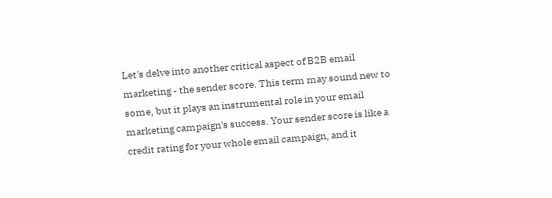Let's delve into another critical aspect of B2B email marketing - the sender score. This term may sound new to some, but it plays an instrumental role in your email marketing campaign's success. Your sender score is like a credit rating for your whole email campaign, and it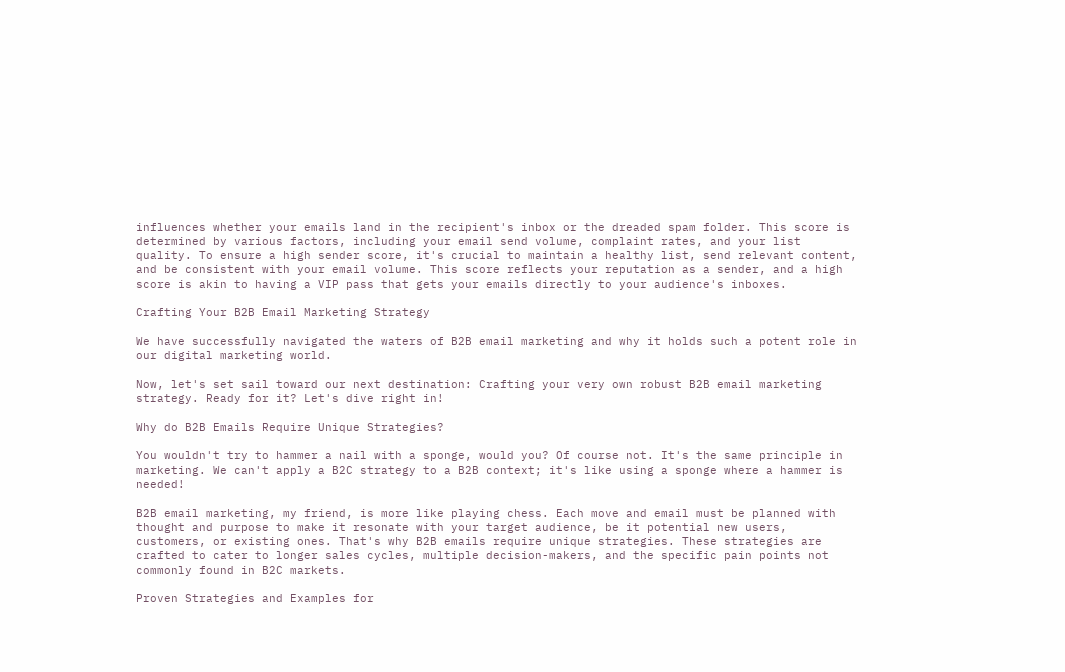influences whether your emails land in the recipient's inbox or the dreaded spam folder. This score is determined by various factors, including your email send volume, complaint rates, and your list quality. To ensure a high sender score, it's crucial to maintain a healthy list, send relevant content, and be consistent with your email volume. This score reflects your reputation as a sender, and a high score is akin to having a VIP pass that gets your emails directly to your audience's inboxes.

Crafting Your B2B Email Marketing Strategy

We have successfully navigated the waters of B2B email marketing and why it holds such a potent role in our digital marketing world.

Now, let's set sail toward our next destination: Crafting your very own robust B2B email marketing strategy. Ready for it? Let's dive right in!

Why do B2B Emails Require Unique Strategies?

You wouldn't try to hammer a nail with a sponge, would you? Of course not. It's the same principle in marketing. We can't apply a B2C strategy to a B2B context; it's like using a sponge where a hammer is needed!

B2B email marketing, my friend, is more like playing chess. Each move and email must be planned with thought and purpose to make it resonate with your target audience, be it potential new users, customers, or existing ones. That's why B2B emails require unique strategies. These strategies are crafted to cater to longer sales cycles, multiple decision-makers, and the specific pain points not commonly found in B2C markets.

Proven Strategies and Examples for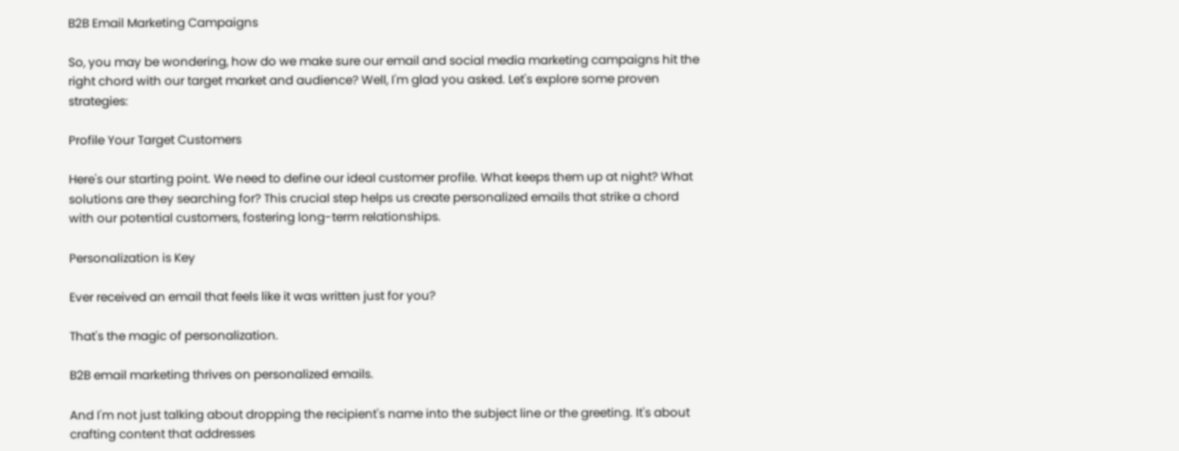B2B Email Marketing Campaigns

So, you may be wondering, how do we make sure our email and social media marketing campaigns hit the right chord with our target market and audience? Well, I'm glad you asked. Let's explore some proven strategies:

Profile Your Target Customers

Here's our starting point. We need to define our ideal customer profile. What keeps them up at night? What solutions are they searching for? This crucial step helps us create personalized emails that strike a chord with our potential customers, fostering long-term relationships.

Personalization is Key

Ever received an email that feels like it was written just for you?

That's the magic of personalization.

B2B email marketing thrives on personalized emails.

And I'm not just talking about dropping the recipient's name into the subject line or the greeting. It's about crafting content that addresses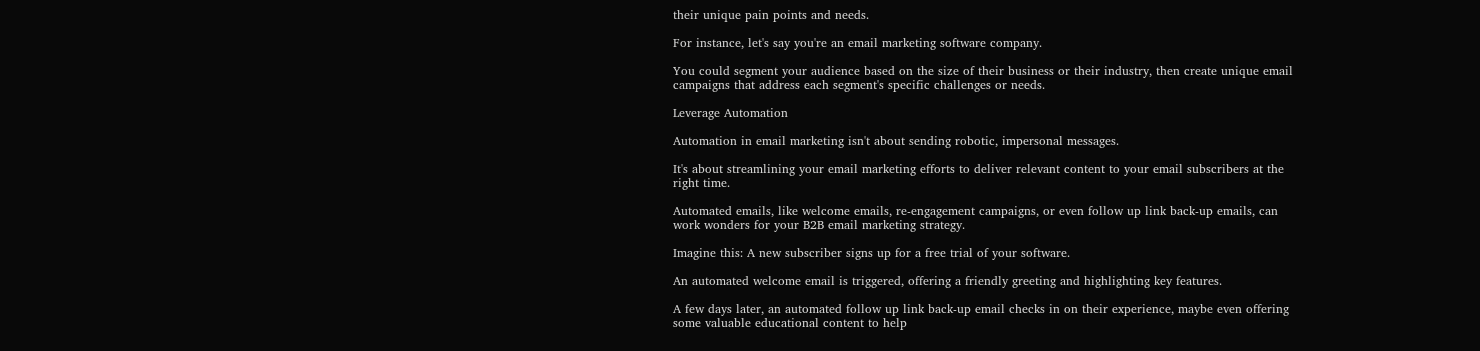their unique pain points and needs.

For instance, let's say you're an email marketing software company.

You could segment your audience based on the size of their business or their industry, then create unique email campaigns that address each segment's specific challenges or needs.

Leverage Automation

Automation in email marketing isn't about sending robotic, impersonal messages.

It's about streamlining your email marketing efforts to deliver relevant content to your email subscribers at the right time.

Automated emails, like welcome emails, re-engagement campaigns, or even follow up link back-up emails, can work wonders for your B2B email marketing strategy.

Imagine this: A new subscriber signs up for a free trial of your software.

An automated welcome email is triggered, offering a friendly greeting and highlighting key features.

A few days later, an automated follow up link back-up email checks in on their experience, maybe even offering some valuable educational content to help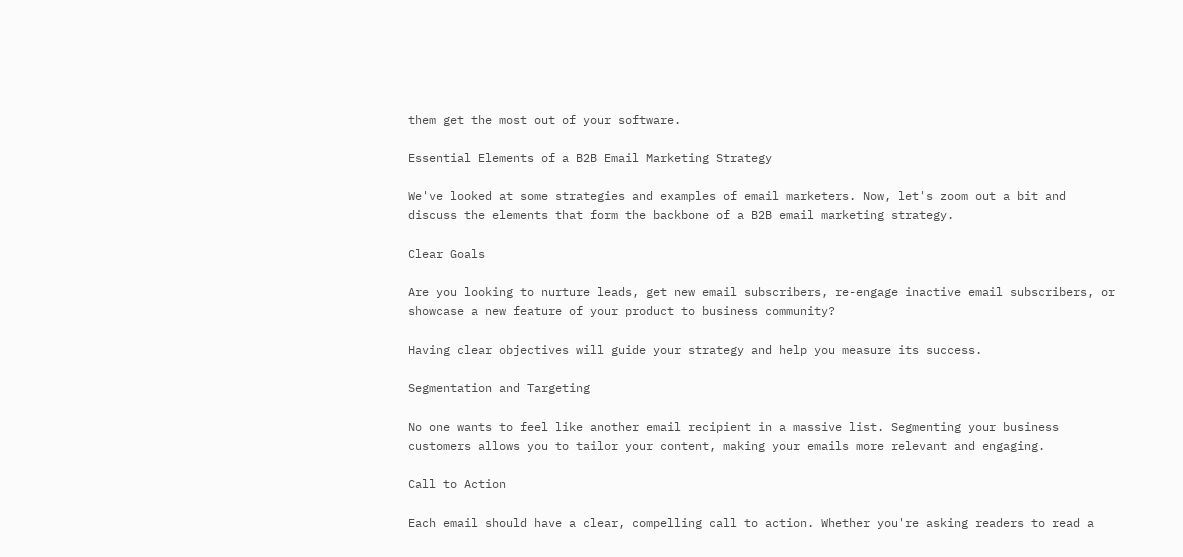them get the most out of your software.

Essential Elements of a B2B Email Marketing Strategy

We've looked at some strategies and examples of email marketers. Now, let's zoom out a bit and discuss the elements that form the backbone of a B2B email marketing strategy.

Clear Goals

Are you looking to nurture leads, get new email subscribers, re-engage inactive email subscribers, or showcase a new feature of your product to business community?

Having clear objectives will guide your strategy and help you measure its success.

Segmentation and Targeting

No one wants to feel like another email recipient in a massive list. Segmenting your business customers allows you to tailor your content, making your emails more relevant and engaging.

Call to Action

Each email should have a clear, compelling call to action. Whether you're asking readers to read a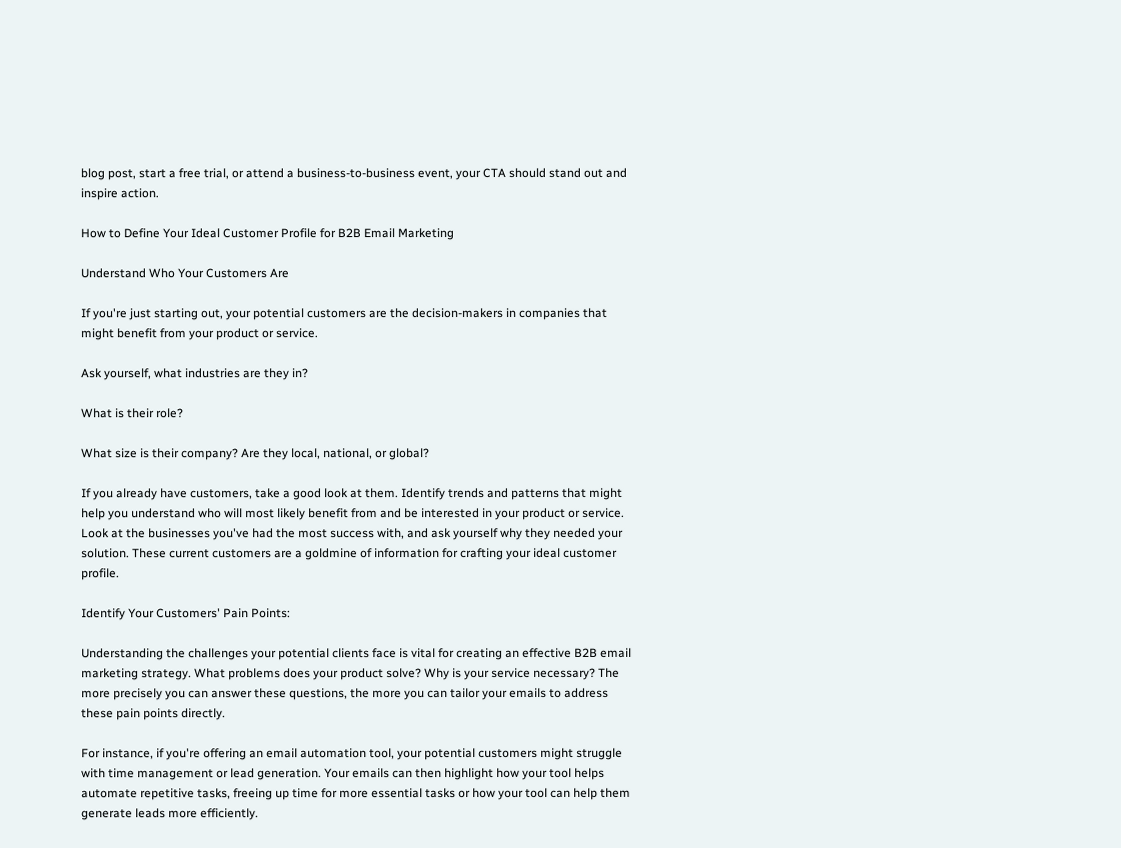blog post, start a free trial, or attend a business-to-business event, your CTA should stand out and inspire action.

How to Define Your Ideal Customer Profile for B2B Email Marketing

Understand Who Your Customers Are

If you're just starting out, your potential customers are the decision-makers in companies that might benefit from your product or service.

Ask yourself, what industries are they in?

What is their role?

What size is their company? Are they local, national, or global?

If you already have customers, take a good look at them. Identify trends and patterns that might help you understand who will most likely benefit from and be interested in your product or service. Look at the businesses you've had the most success with, and ask yourself why they needed your solution. These current customers are a goldmine of information for crafting your ideal customer profile.

Identify Your Customers' Pain Points:

Understanding the challenges your potential clients face is vital for creating an effective B2B email marketing strategy. What problems does your product solve? Why is your service necessary? The more precisely you can answer these questions, the more you can tailor your emails to address these pain points directly.

For instance, if you're offering an email automation tool, your potential customers might struggle with time management or lead generation. Your emails can then highlight how your tool helps automate repetitive tasks, freeing up time for more essential tasks or how your tool can help them generate leads more efficiently.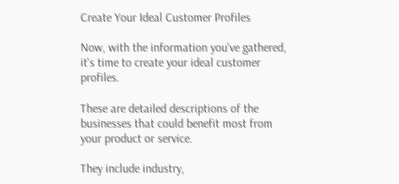Create Your Ideal Customer Profiles

Now, with the information you've gathered, it's time to create your ideal customer profiles.

These are detailed descriptions of the businesses that could benefit most from your product or service.

They include industry,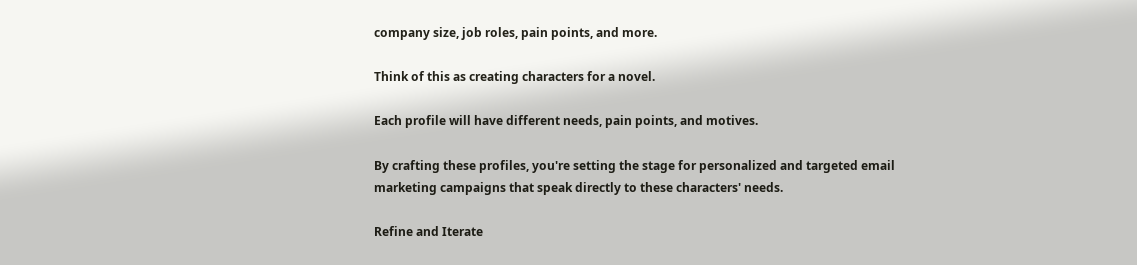company size, job roles, pain points, and more.

Think of this as creating characters for a novel.

Each profile will have different needs, pain points, and motives.

By crafting these profiles, you're setting the stage for personalized and targeted email marketing campaigns that speak directly to these characters' needs.

Refine and Iterate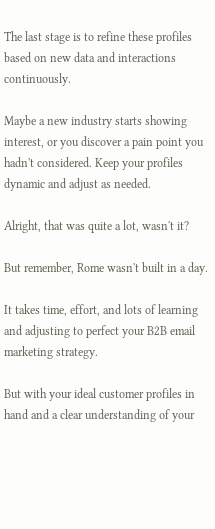The last stage is to refine these profiles based on new data and interactions continuously.

Maybe a new industry starts showing interest, or you discover a pain point you hadn't considered. Keep your profiles dynamic and adjust as needed.

Alright, that was quite a lot, wasn't it?

But remember, Rome wasn't built in a day.

It takes time, effort, and lots of learning and adjusting to perfect your B2B email marketing strategy.

But with your ideal customer profiles in hand and a clear understanding of your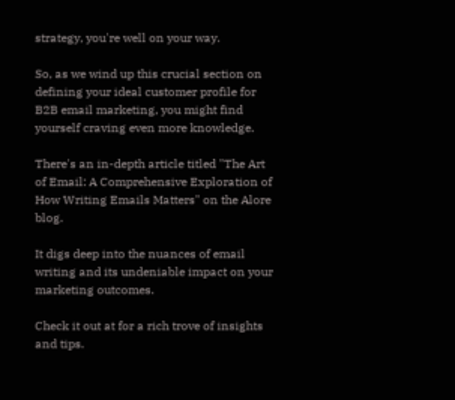strategy, you're well on your way.

So, as we wind up this crucial section on defining your ideal customer profile for B2B email marketing, you might find yourself craving even more knowledge.

There's an in-depth article titled "The Art of Email: A Comprehensive Exploration of How Writing Emails Matters" on the Alore blog.

It digs deep into the nuances of email writing and its undeniable impact on your marketing outcomes.

Check it out at for a rich trove of insights and tips.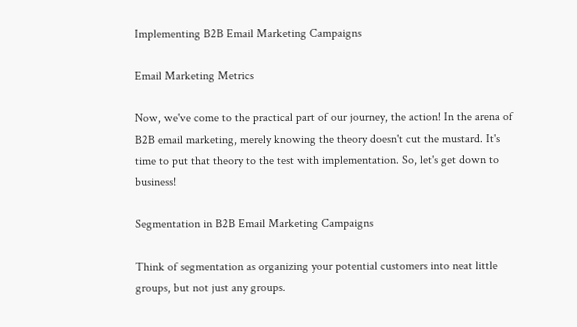Implementing B2B Email Marketing Campaigns

Email Marketing Metrics

Now, we've come to the practical part of our journey, the action! In the arena of B2B email marketing, merely knowing the theory doesn't cut the mustard. It's time to put that theory to the test with implementation. So, let's get down to business!

Segmentation in B2B Email Marketing Campaigns

Think of segmentation as organizing your potential customers into neat little groups, but not just any groups.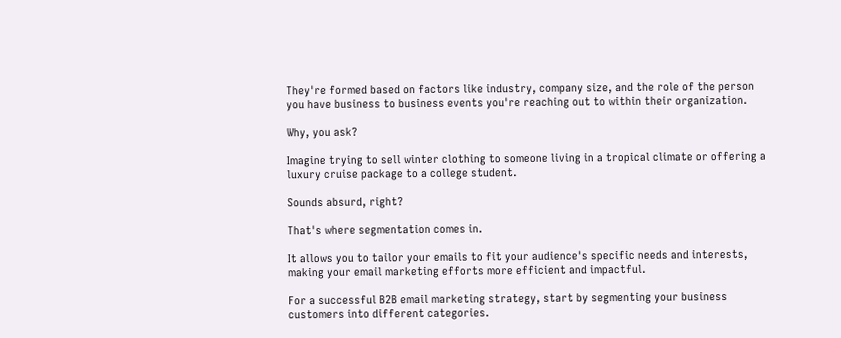They're formed based on factors like industry, company size, and the role of the person you have business to business events you're reaching out to within their organization.

Why, you ask?

Imagine trying to sell winter clothing to someone living in a tropical climate or offering a luxury cruise package to a college student.

Sounds absurd, right?

That's where segmentation comes in.

It allows you to tailor your emails to fit your audience's specific needs and interests, making your email marketing efforts more efficient and impactful.

For a successful B2B email marketing strategy, start by segmenting your business customers into different categories.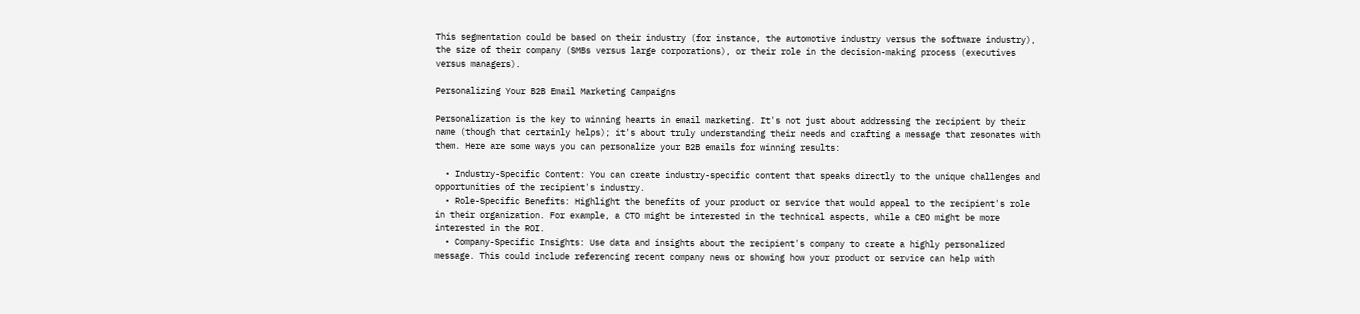This segmentation could be based on their industry (for instance, the automotive industry versus the software industry), the size of their company (SMBs versus large corporations), or their role in the decision-making process (executives versus managers).

Personalizing Your B2B Email Marketing Campaigns

Personalization is the key to winning hearts in email marketing. It's not just about addressing the recipient by their name (though that certainly helps); it's about truly understanding their needs and crafting a message that resonates with them. Here are some ways you can personalize your B2B emails for winning results:

  • Industry-Specific Content: You can create industry-specific content that speaks directly to the unique challenges and opportunities of the recipient's industry.
  • Role-Specific Benefits: Highlight the benefits of your product or service that would appeal to the recipient's role in their organization. For example, a CTO might be interested in the technical aspects, while a CEO might be more interested in the ROI.
  • Company-Specific Insights: Use data and insights about the recipient's company to create a highly personalized message. This could include referencing recent company news or showing how your product or service can help with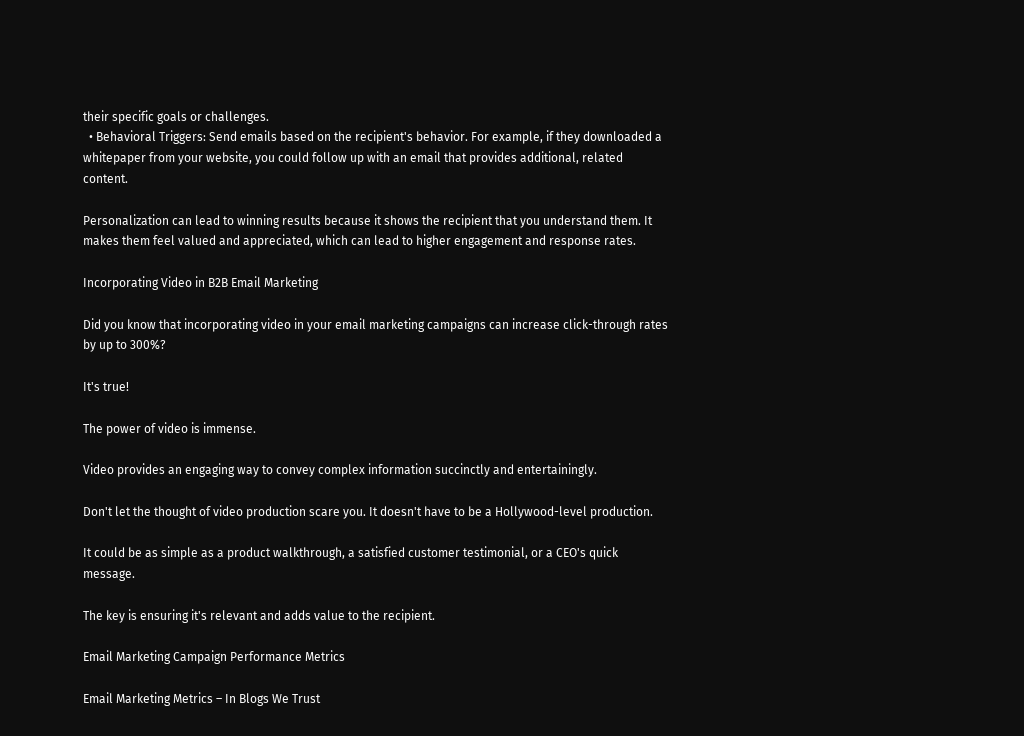their specific goals or challenges.
  • Behavioral Triggers: Send emails based on the recipient's behavior. For example, if they downloaded a whitepaper from your website, you could follow up with an email that provides additional, related content.

Personalization can lead to winning results because it shows the recipient that you understand them. It makes them feel valued and appreciated, which can lead to higher engagement and response rates.

Incorporating Video in B2B Email Marketing

Did you know that incorporating video in your email marketing campaigns can increase click-through rates by up to 300%?

It's true!

The power of video is immense.

Video provides an engaging way to convey complex information succinctly and entertainingly.

Don't let the thought of video production scare you. It doesn't have to be a Hollywood-level production.

It could be as simple as a product walkthrough, a satisfied customer testimonial, or a CEO's quick message.

The key is ensuring it's relevant and adds value to the recipient.

Email Marketing Campaign Performance Metrics

Email Marketing Metrics – In Blogs We Trust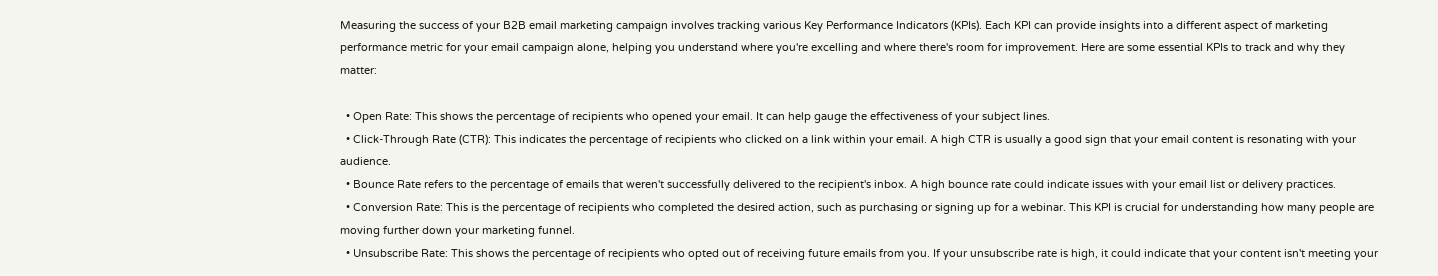Measuring the success of your B2B email marketing campaign involves tracking various Key Performance Indicators (KPIs). Each KPI can provide insights into a different aspect of marketing performance metric for your email campaign alone, helping you understand where you're excelling and where there's room for improvement. Here are some essential KPIs to track and why they matter:

  • Open Rate: This shows the percentage of recipients who opened your email. It can help gauge the effectiveness of your subject lines.
  • Click-Through Rate (CTR): This indicates the percentage of recipients who clicked on a link within your email. A high CTR is usually a good sign that your email content is resonating with your audience.
  • Bounce Rate refers to the percentage of emails that weren't successfully delivered to the recipient's inbox. A high bounce rate could indicate issues with your email list or delivery practices.
  • Conversion Rate: This is the percentage of recipients who completed the desired action, such as purchasing or signing up for a webinar. This KPI is crucial for understanding how many people are moving further down your marketing funnel.
  • Unsubscribe Rate: This shows the percentage of recipients who opted out of receiving future emails from you. If your unsubscribe rate is high, it could indicate that your content isn't meeting your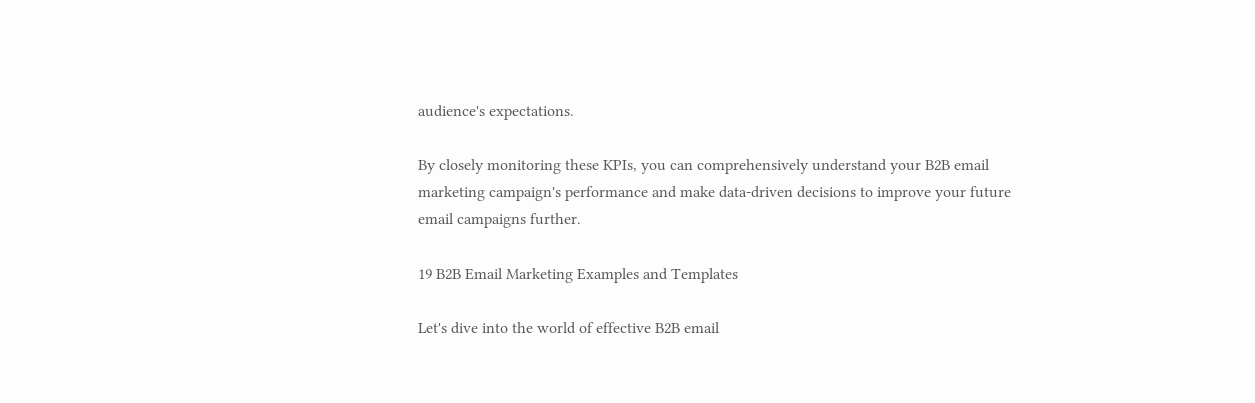audience's expectations.

By closely monitoring these KPIs, you can comprehensively understand your B2B email marketing campaign's performance and make data-driven decisions to improve your future email campaigns further.

19 B2B Email Marketing Examples and Templates

Let's dive into the world of effective B2B email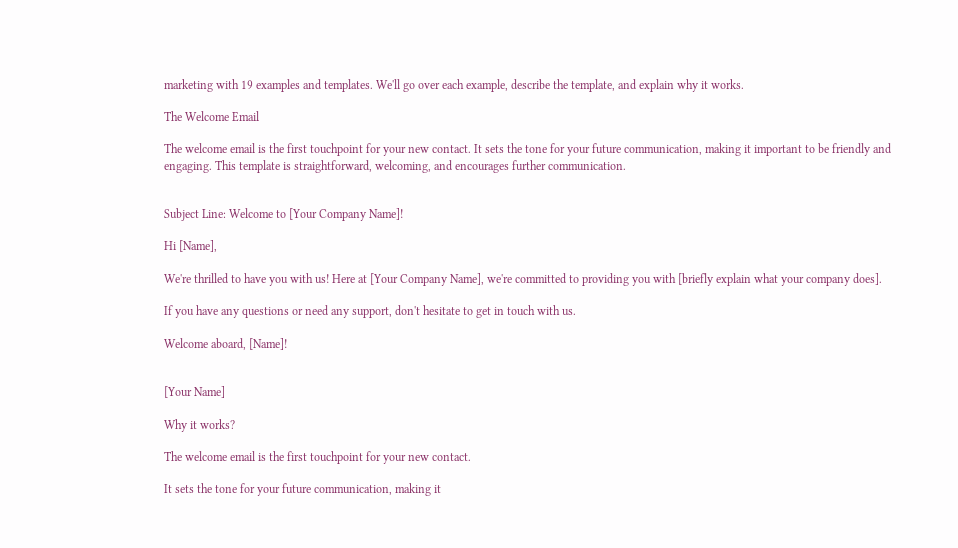marketing with 19 examples and templates. We'll go over each example, describe the template, and explain why it works.

The Welcome Email

The welcome email is the first touchpoint for your new contact. It sets the tone for your future communication, making it important to be friendly and engaging. This template is straightforward, welcoming, and encourages further communication.


Subject Line: Welcome to [Your Company Name]!

Hi [Name],

We're thrilled to have you with us! Here at [Your Company Name], we're committed to providing you with [briefly explain what your company does].

If you have any questions or need any support, don't hesitate to get in touch with us.

Welcome aboard, [Name]!


[Your Name]

Why it works?

The welcome email is the first touchpoint for your new contact.

It sets the tone for your future communication, making it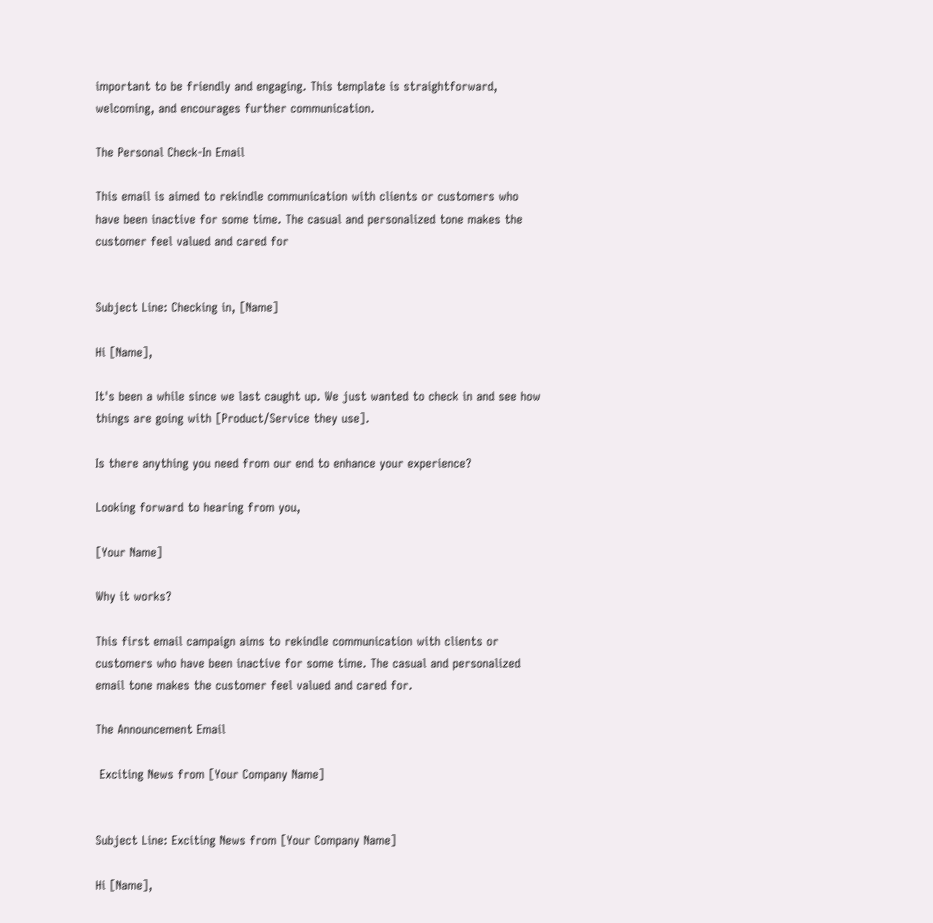important to be friendly and engaging. This template is straightforward, welcoming, and encourages further communication.

The Personal Check-In Email

This email is aimed to rekindle communication with clients or customers who have been inactive for some time. The casual and personalized tone makes the customer feel valued and cared for


Subject Line: Checking in, [Name]

Hi [Name],

It's been a while since we last caught up. We just wanted to check in and see how things are going with [Product/Service they use].

Is there anything you need from our end to enhance your experience?

Looking forward to hearing from you,

[Your Name]

Why it works?

This first email campaign aims to rekindle communication with clients or customers who have been inactive for some time. The casual and personalized email tone makes the customer feel valued and cared for.

The Announcement Email

 Exciting News from [Your Company Name]


Subject Line: Exciting News from [Your Company Name]

Hi [Name],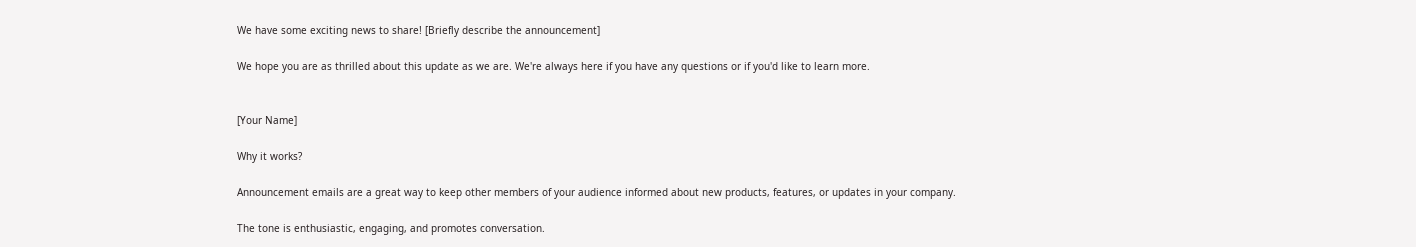We have some exciting news to share! [Briefly describe the announcement]

We hope you are as thrilled about this update as we are. We're always here if you have any questions or if you'd like to learn more.


[Your Name]

Why it works?

Announcement emails are a great way to keep other members of your audience informed about new products, features, or updates in your company.

The tone is enthusiastic, engaging, and promotes conversation.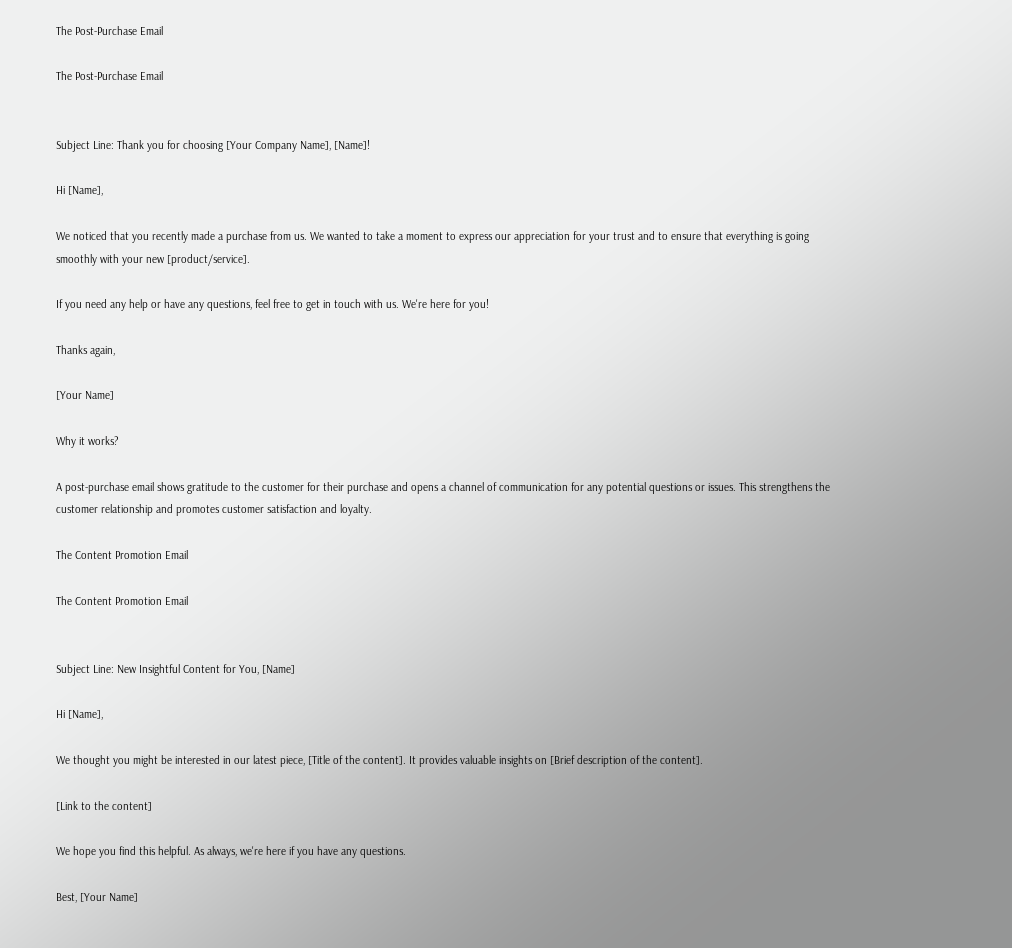The Post-Purchase Email

The Post-Purchase Email


Subject Line: Thank you for choosing [Your Company Name], [Name]!

Hi [Name],

We noticed that you recently made a purchase from us. We wanted to take a moment to express our appreciation for your trust and to ensure that everything is going smoothly with your new [product/service].

If you need any help or have any questions, feel free to get in touch with us. We're here for you!

Thanks again,

[Your Name]

Why it works?

A post-purchase email shows gratitude to the customer for their purchase and opens a channel of communication for any potential questions or issues. This strengthens the customer relationship and promotes customer satisfaction and loyalty.

The Content Promotion Email

The Content Promotion Email


Subject Line: New Insightful Content for You, [Name]

Hi [Name],

We thought you might be interested in our latest piece, [Title of the content]. It provides valuable insights on [Brief description of the content].

[Link to the content]

We hope you find this helpful. As always, we're here if you have any questions.

Best, [Your Name]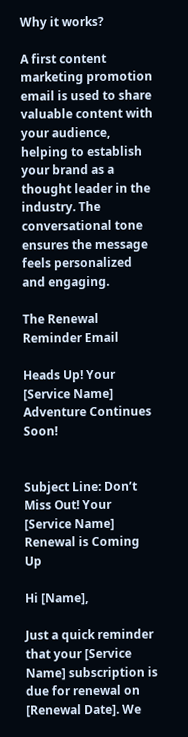Why it works?

A first content marketing promotion email is used to share valuable content with your audience, helping to establish your brand as a thought leader in the industry. The conversational tone ensures the message feels personalized and engaging.

The Renewal Reminder Email

Heads Up! Your [Service Name] Adventure Continues Soon!


Subject Line: Don’t Miss Out! Your [Service Name] Renewal is Coming Up

Hi [Name],

Just a quick reminder that your [Service Name] subscription is due for renewal on [Renewal Date]. We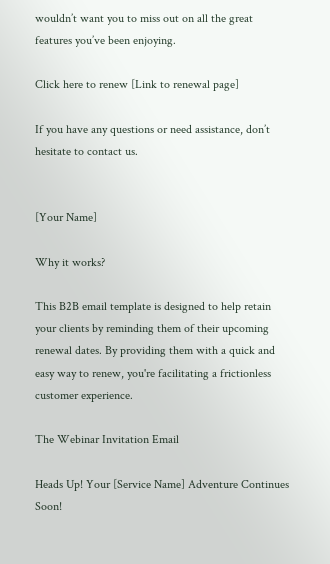wouldn’t want you to miss out on all the great features you’ve been enjoying.

Click here to renew [Link to renewal page]

If you have any questions or need assistance, don’t hesitate to contact us.


[Your Name]

Why it works?

This B2B email template is designed to help retain your clients by reminding them of their upcoming renewal dates. By providing them with a quick and easy way to renew, you're facilitating a frictionless customer experience.

The Webinar Invitation Email

Heads Up! Your [Service Name] Adventure Continues Soon!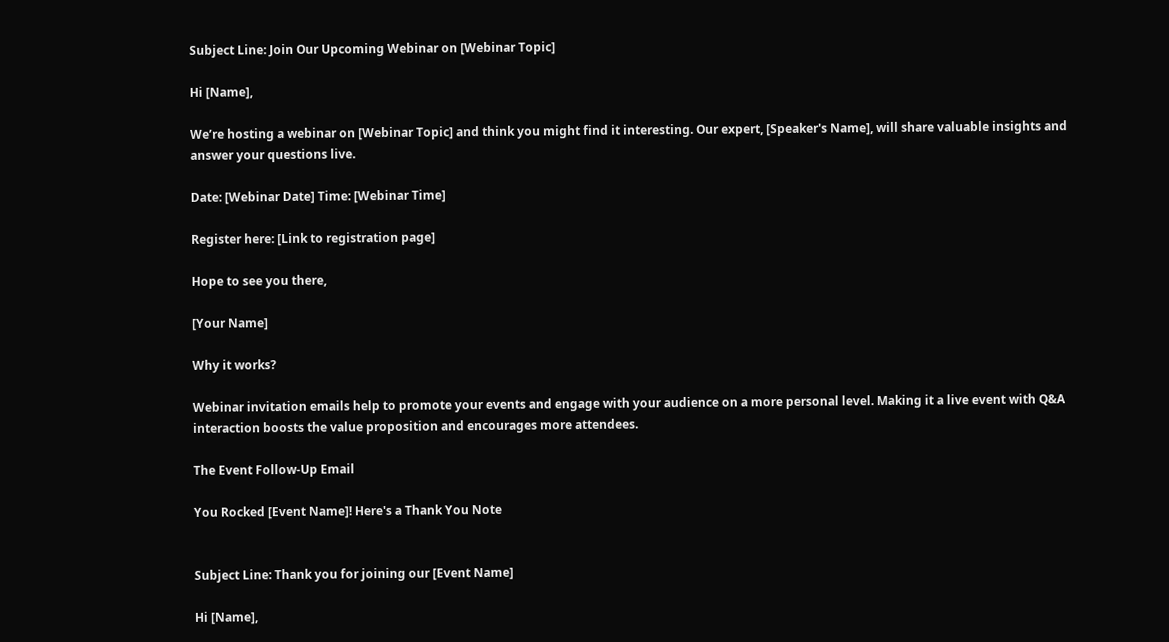Subject Line: Join Our Upcoming Webinar on [Webinar Topic]

Hi [Name],

We’re hosting a webinar on [Webinar Topic] and think you might find it interesting. Our expert, [Speaker's Name], will share valuable insights and answer your questions live.

Date: [Webinar Date] Time: [Webinar Time]

Register here: [Link to registration page]

Hope to see you there,

[Your Name]

Why it works?

Webinar invitation emails help to promote your events and engage with your audience on a more personal level. Making it a live event with Q&A interaction boosts the value proposition and encourages more attendees.

The Event Follow-Up Email

You Rocked [Event Name]! Here's a Thank You Note


Subject Line: Thank you for joining our [Event Name]

Hi [Name],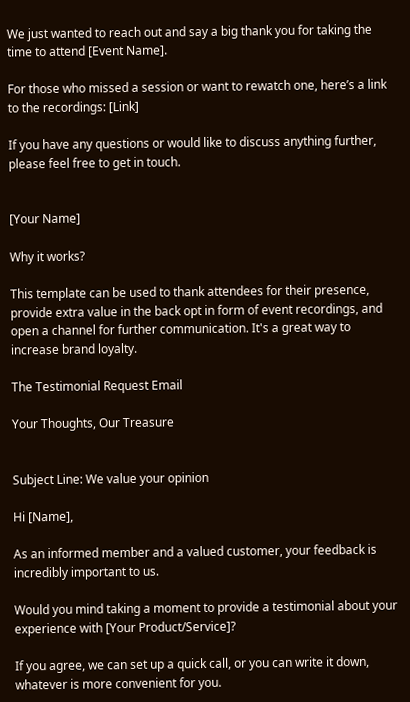We just wanted to reach out and say a big thank you for taking the time to attend [Event Name].

For those who missed a session or want to rewatch one, here’s a link to the recordings: [Link]

If you have any questions or would like to discuss anything further, please feel free to get in touch.


[Your Name]

Why it works?

This template can be used to thank attendees for their presence, provide extra value in the back opt in form of event recordings, and open a channel for further communication. It's a great way to increase brand loyalty.

The Testimonial Request Email

Your Thoughts, Our Treasure


Subject Line: We value your opinion

Hi [Name],

As an informed member and a valued customer, your feedback is incredibly important to us.

Would you mind taking a moment to provide a testimonial about your experience with [Your Product/Service]?

If you agree, we can set up a quick call, or you can write it down, whatever is more convenient for you.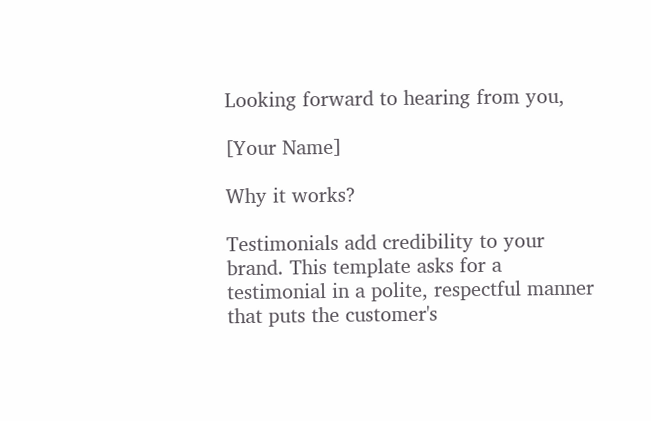Looking forward to hearing from you,

[Your Name]

Why it works?

Testimonials add credibility to your brand. This template asks for a testimonial in a polite, respectful manner that puts the customer's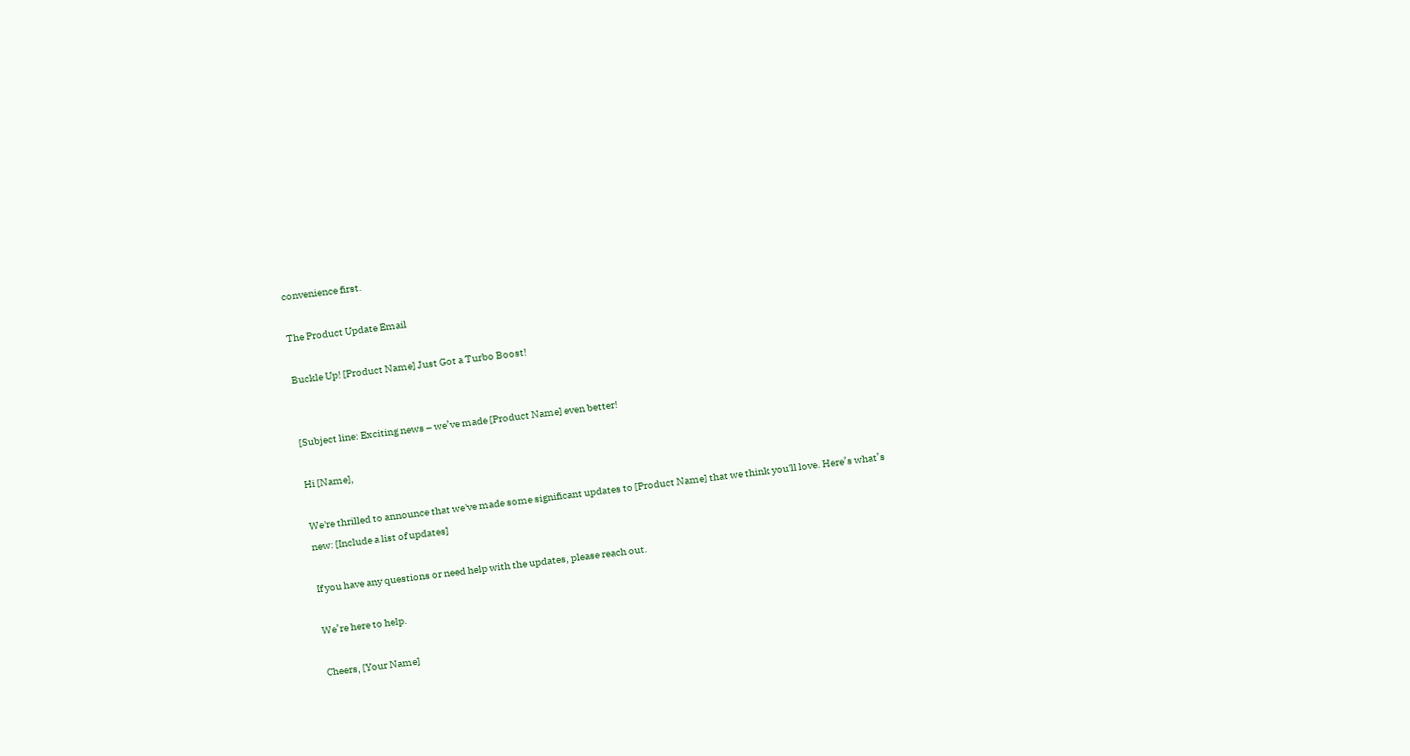convenience first.

The Product Update Email

Buckle Up! [Product Name] Just Got a Turbo Boost!


[Subject line: Exciting news – we’ve made [Product Name] even better!

Hi [Name],

We're thrilled to announce that we've made some significant updates to [Product Name] that we think you'll love. Here’s what’s new: [Include a list of updates]

If you have any questions or need help with the updates, please reach out.

We’re here to help.

Cheers, [Your Name]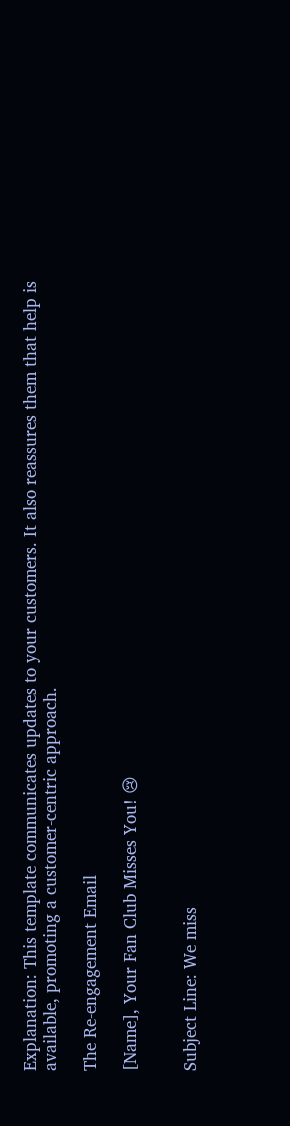Explanation: This template communicates updates to your customers. It also reassures them that help is available, promoting a customer-centric approach.

The Re-engagement Email

[Name], Your Fan Club Misses You! 😢


Subject Line: We miss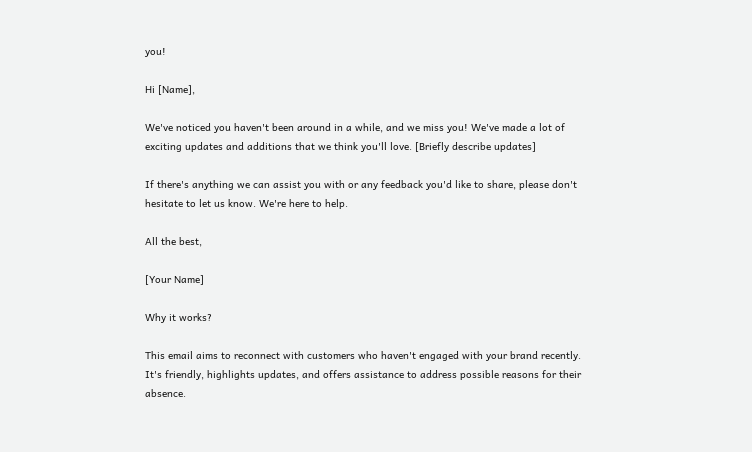you!

Hi [Name],

We've noticed you haven't been around in a while, and we miss you! We've made a lot of exciting updates and additions that we think you'll love. [Briefly describe updates]

If there's anything we can assist you with or any feedback you'd like to share, please don't hesitate to let us know. We're here to help.

All the best,

[Your Name]

Why it works?

This email aims to reconnect with customers who haven't engaged with your brand recently. It's friendly, highlights updates, and offers assistance to address possible reasons for their absence.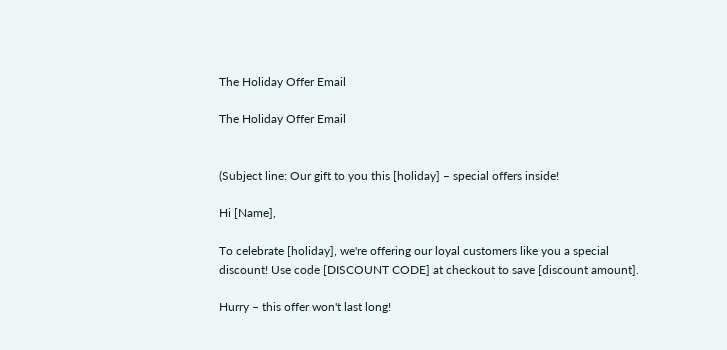The Holiday Offer Email

The Holiday Offer Email


(Subject line: Our gift to you this [holiday] – special offers inside!

Hi [Name],

To celebrate [holiday], we're offering our loyal customers like you a special discount! Use code [DISCOUNT CODE] at checkout to save [discount amount].

Hurry – this offer won't last long!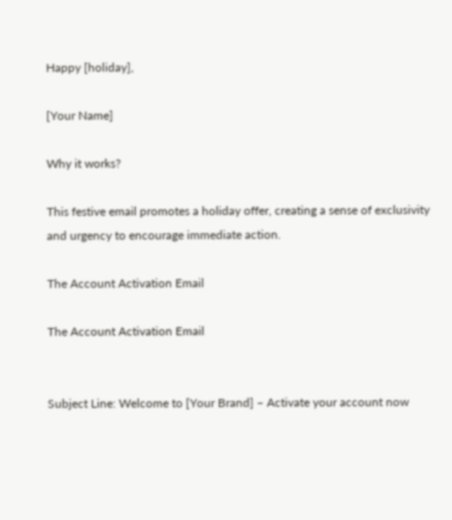Happy [holiday],

[Your Name]

Why it works?

This festive email promotes a holiday offer, creating a sense of exclusivity and urgency to encourage immediate action.

The Account Activation Email

The Account Activation Email


Subject Line: Welcome to [Your Brand] – Activate your account now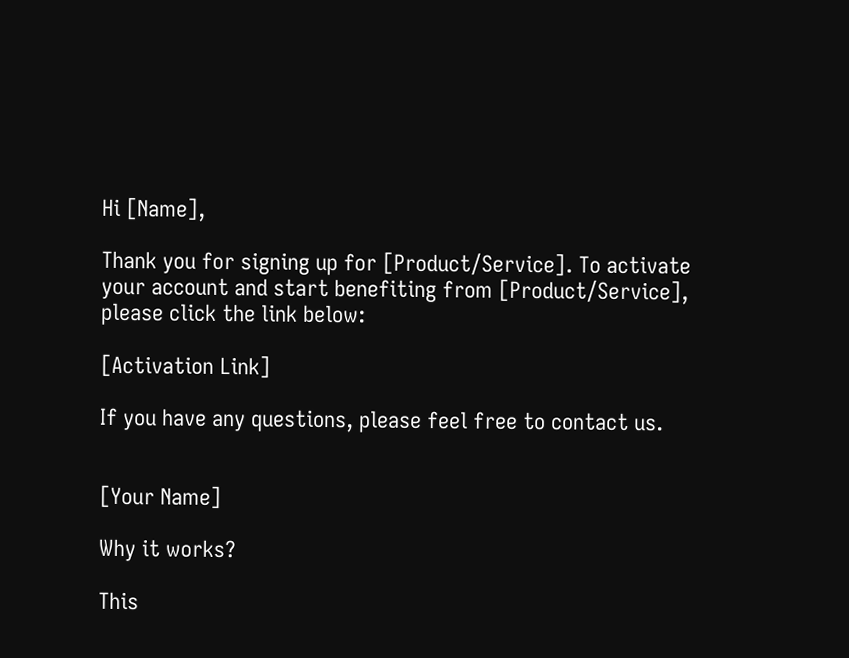Hi [Name],

Thank you for signing up for [Product/Service]. To activate your account and start benefiting from [Product/Service], please click the link below:

[Activation Link]

If you have any questions, please feel free to contact us.


[Your Name]

Why it works?

This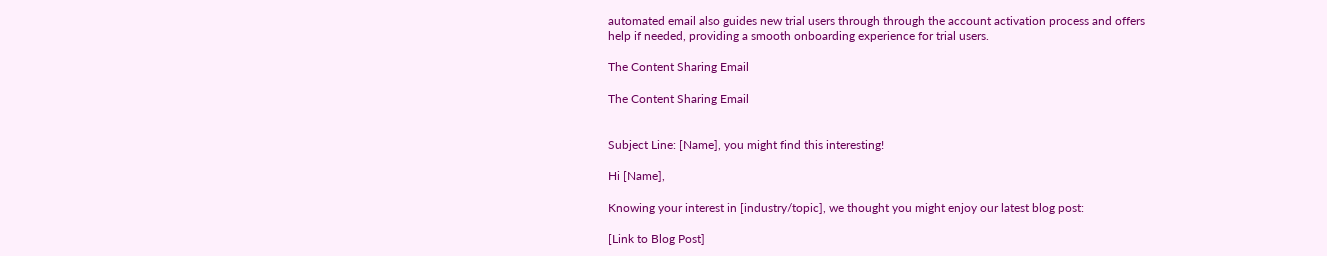automated email also guides new trial users through through the account activation process and offers help if needed, providing a smooth onboarding experience for trial users.

The Content Sharing Email

The Content Sharing Email


Subject Line: [Name], you might find this interesting!

Hi [Name],

Knowing your interest in [industry/topic], we thought you might enjoy our latest blog post:

[Link to Blog Post]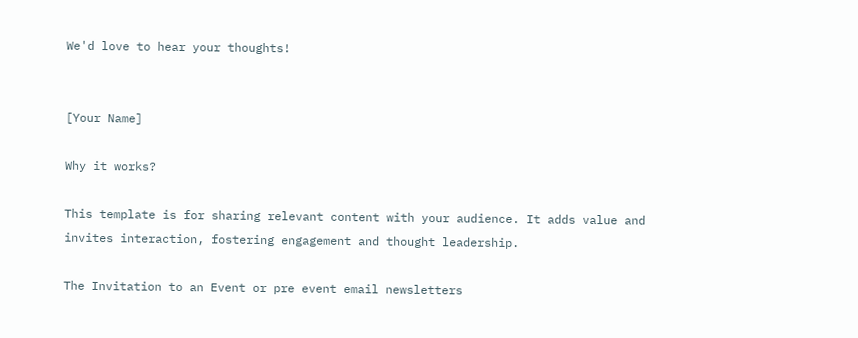We'd love to hear your thoughts!


[Your Name]

Why it works?

This template is for sharing relevant content with your audience. It adds value and invites interaction, fostering engagement and thought leadership.

The Invitation to an Event or pre event email newsletters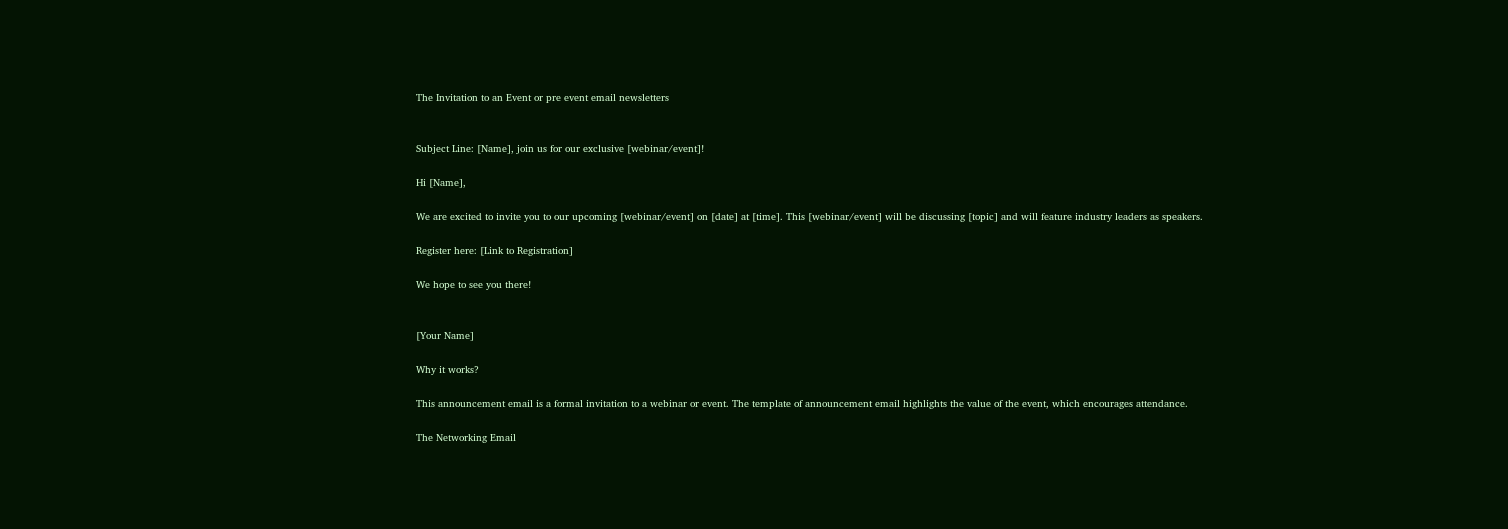The Invitation to an Event or pre event email newsletters


Subject Line: [Name], join us for our exclusive [webinar/event]!

Hi [Name],

We are excited to invite you to our upcoming [webinar/event] on [date] at [time]. This [webinar/event] will be discussing [topic] and will feature industry leaders as speakers.

Register here: [Link to Registration]

We hope to see you there!


[Your Name]

Why it works?

This announcement email is a formal invitation to a webinar or event. The template of announcement email highlights the value of the event, which encourages attendance.

The Networking Email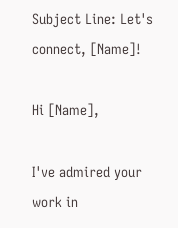Subject Line: Let's connect, [Name]!

Hi [Name],

I've admired your work in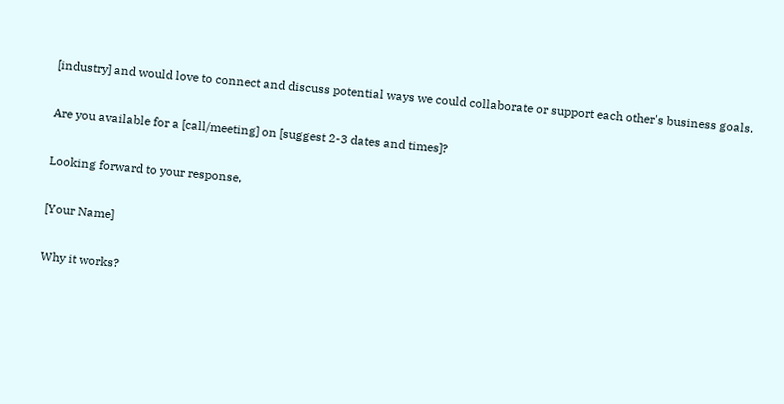[industry] and would love to connect and discuss potential ways we could collaborate or support each other's business goals.

Are you available for a [call/meeting] on [suggest 2-3 dates and times]?

Looking forward to your response,

[Your Name]

Why it works?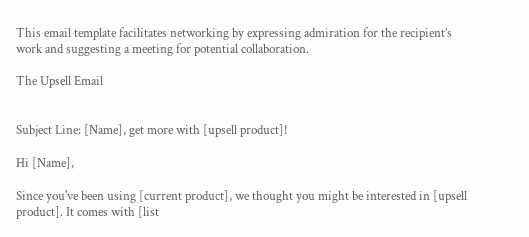This email template facilitates networking by expressing admiration for the recipient’s work and suggesting a meeting for potential collaboration.

The Upsell Email


Subject Line: [Name], get more with [upsell product]!

Hi [Name],

Since you've been using [current product], we thought you might be interested in [upsell product]. It comes with [list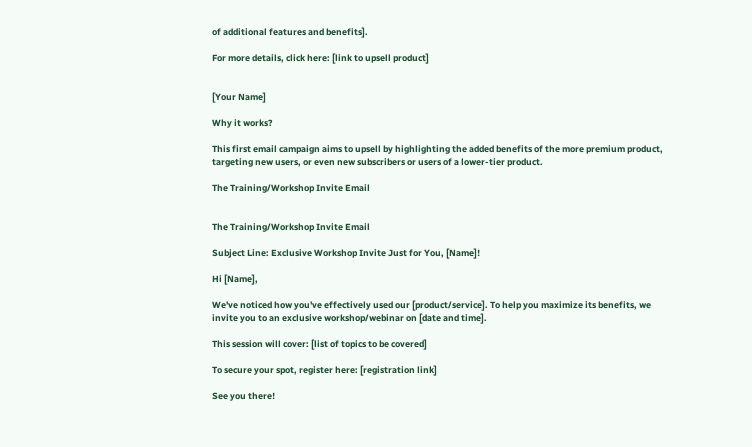of additional features and benefits].

For more details, click here: [link to upsell product]


[Your Name]

Why it works?

This first email campaign aims to upsell by highlighting the added benefits of the more premium product, targeting new users, or even new subscribers or users of a lower-tier product.

The Training/Workshop Invite Email


The Training/Workshop Invite Email

Subject Line: Exclusive Workshop Invite Just for You, [Name]!

Hi [Name],

We've noticed how you've effectively used our [product/service]. To help you maximize its benefits, we invite you to an exclusive workshop/webinar on [date and time].

This session will cover: [list of topics to be covered]

To secure your spot, register here: [registration link]

See you there!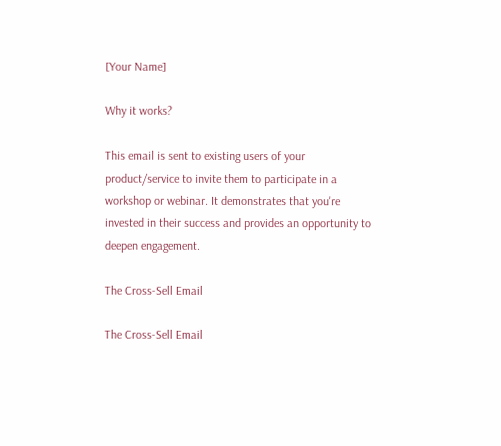[Your Name]

Why it works?

This email is sent to existing users of your product/service to invite them to participate in a workshop or webinar. It demonstrates that you're invested in their success and provides an opportunity to deepen engagement.

The Cross-Sell Email

The Cross-Sell Email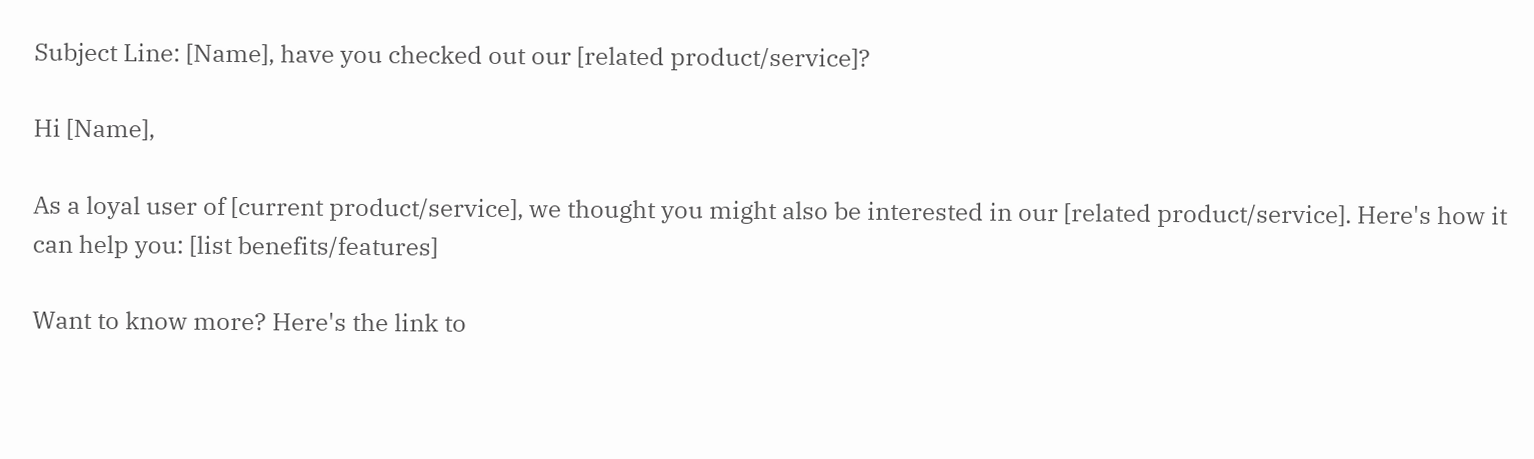Subject Line: [Name], have you checked out our [related product/service]?

Hi [Name],

As a loyal user of [current product/service], we thought you might also be interested in our [related product/service]. Here's how it can help you: [list benefits/features]

Want to know more? Here's the link to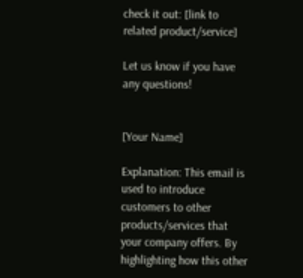check it out: [link to related product/service]

Let us know if you have any questions!


[Your Name]

Explanation: This email is used to introduce customers to other products/services that your company offers. By highlighting how this other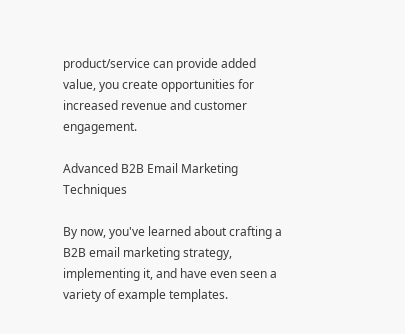product/service can provide added value, you create opportunities for increased revenue and customer engagement.

Advanced B2B Email Marketing Techniques

By now, you've learned about crafting a B2B email marketing strategy, implementing it, and have even seen a variety of example templates.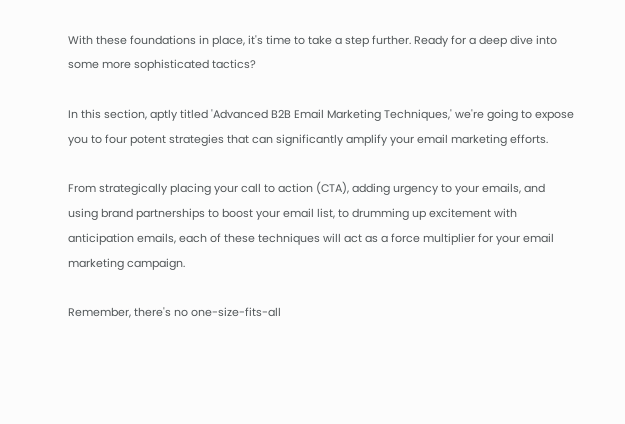With these foundations in place, it's time to take a step further. Ready for a deep dive into some more sophisticated tactics?

In this section, aptly titled 'Advanced B2B Email Marketing Techniques,' we're going to expose you to four potent strategies that can significantly amplify your email marketing efforts.

From strategically placing your call to action (CTA), adding urgency to your emails, and using brand partnerships to boost your email list, to drumming up excitement with anticipation emails, each of these techniques will act as a force multiplier for your email marketing campaign.

Remember, there's no one-size-fits-all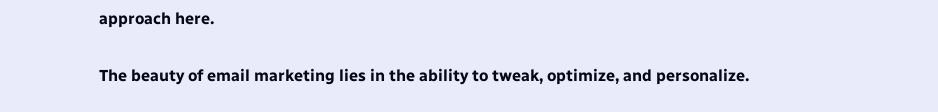approach here.

The beauty of email marketing lies in the ability to tweak, optimize, and personalize.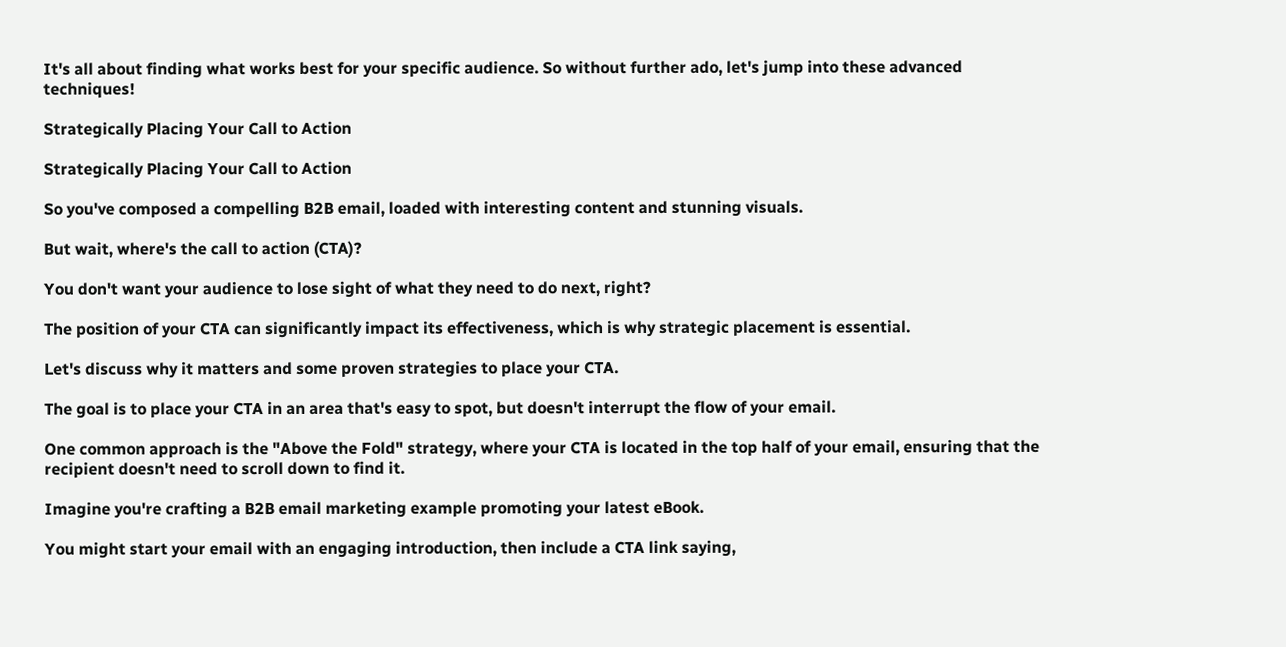It's all about finding what works best for your specific audience. So without further ado, let's jump into these advanced techniques!

Strategically Placing Your Call to Action

Strategically Placing Your Call to Action

So you've composed a compelling B2B email, loaded with interesting content and stunning visuals.

But wait, where's the call to action (CTA)?

You don't want your audience to lose sight of what they need to do next, right?

The position of your CTA can significantly impact its effectiveness, which is why strategic placement is essential.

Let's discuss why it matters and some proven strategies to place your CTA.

The goal is to place your CTA in an area that's easy to spot, but doesn't interrupt the flow of your email.

One common approach is the "Above the Fold" strategy, where your CTA is located in the top half of your email, ensuring that the recipient doesn't need to scroll down to find it.

Imagine you're crafting a B2B email marketing example promoting your latest eBook.

You might start your email with an engaging introduction, then include a CTA link saying,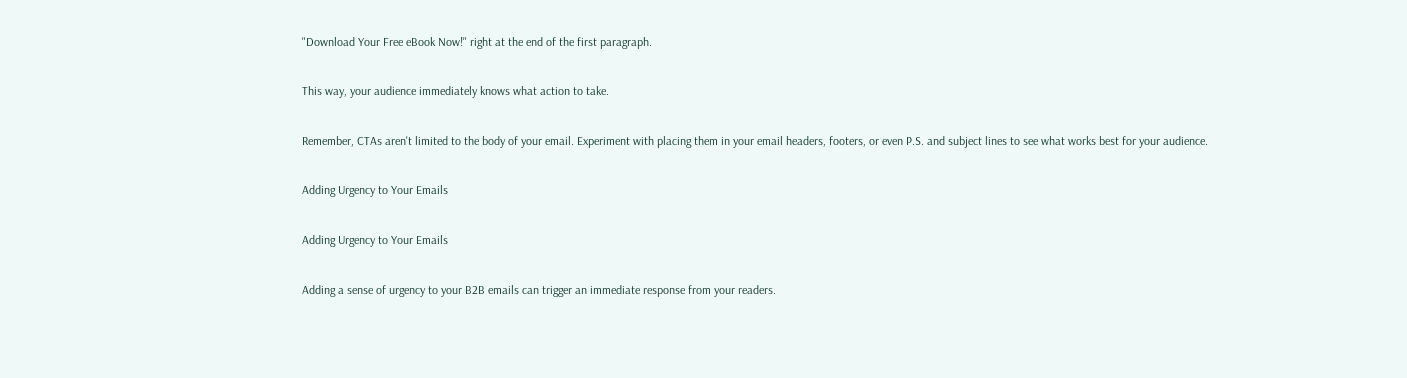"Download Your Free eBook Now!" right at the end of the first paragraph.

This way, your audience immediately knows what action to take.

Remember, CTAs aren't limited to the body of your email. Experiment with placing them in your email headers, footers, or even P.S. and subject lines to see what works best for your audience.

Adding Urgency to Your Emails

Adding Urgency to Your Emails

Adding a sense of urgency to your B2B emails can trigger an immediate response from your readers.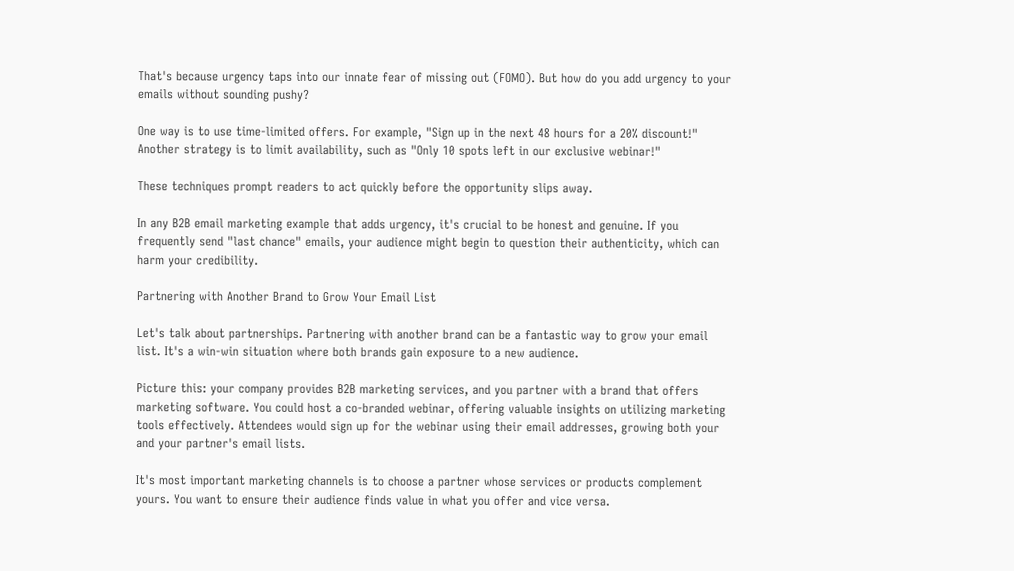That's because urgency taps into our innate fear of missing out (FOMO). But how do you add urgency to your emails without sounding pushy?

One way is to use time-limited offers. For example, "Sign up in the next 48 hours for a 20% discount!" Another strategy is to limit availability, such as "Only 10 spots left in our exclusive webinar!"

These techniques prompt readers to act quickly before the opportunity slips away.

In any B2B email marketing example that adds urgency, it's crucial to be honest and genuine. If you frequently send "last chance" emails, your audience might begin to question their authenticity, which can harm your credibility.

Partnering with Another Brand to Grow Your Email List

Let's talk about partnerships. Partnering with another brand can be a fantastic way to grow your email list. It's a win-win situation where both brands gain exposure to a new audience.

Picture this: your company provides B2B marketing services, and you partner with a brand that offers marketing software. You could host a co-branded webinar, offering valuable insights on utilizing marketing tools effectively. Attendees would sign up for the webinar using their email addresses, growing both your and your partner's email lists.

It's most important marketing channels is to choose a partner whose services or products complement yours. You want to ensure their audience finds value in what you offer and vice versa.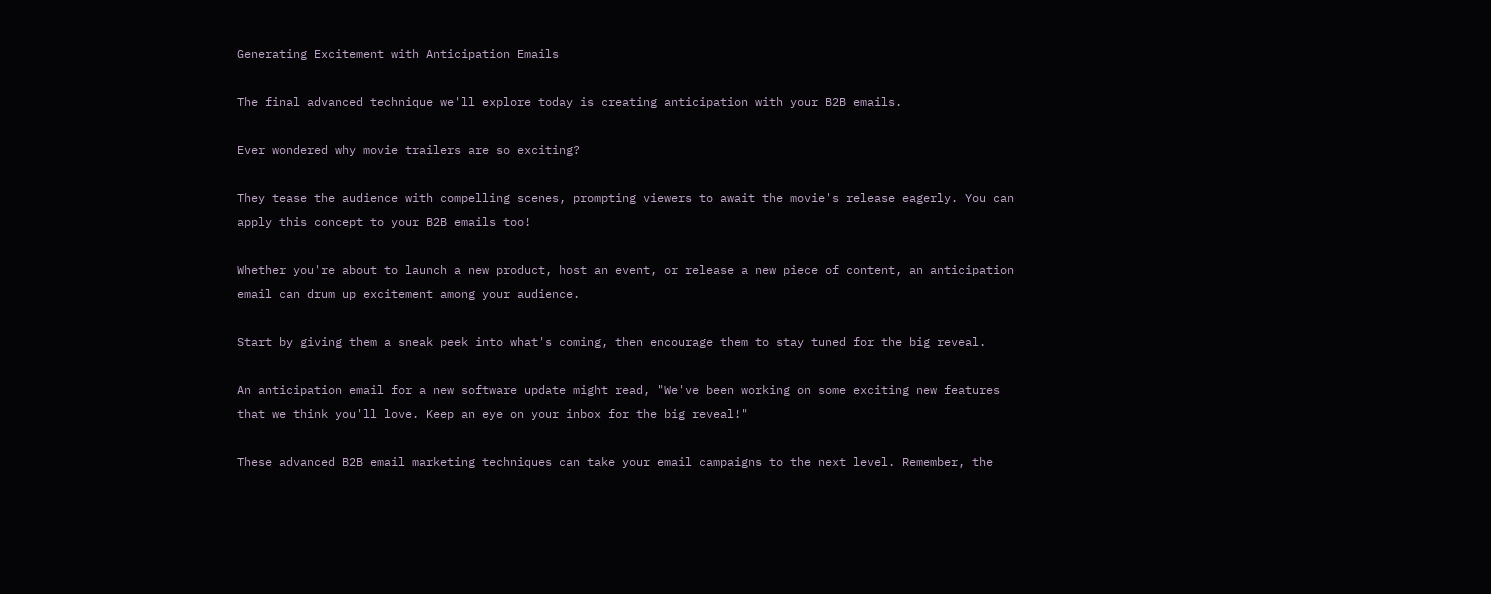Generating Excitement with Anticipation Emails

The final advanced technique we'll explore today is creating anticipation with your B2B emails.

Ever wondered why movie trailers are so exciting?

They tease the audience with compelling scenes, prompting viewers to await the movie's release eagerly. You can apply this concept to your B2B emails too!

Whether you're about to launch a new product, host an event, or release a new piece of content, an anticipation email can drum up excitement among your audience.

Start by giving them a sneak peek into what's coming, then encourage them to stay tuned for the big reveal.

An anticipation email for a new software update might read, "We've been working on some exciting new features that we think you'll love. Keep an eye on your inbox for the big reveal!"

These advanced B2B email marketing techniques can take your email campaigns to the next level. Remember, the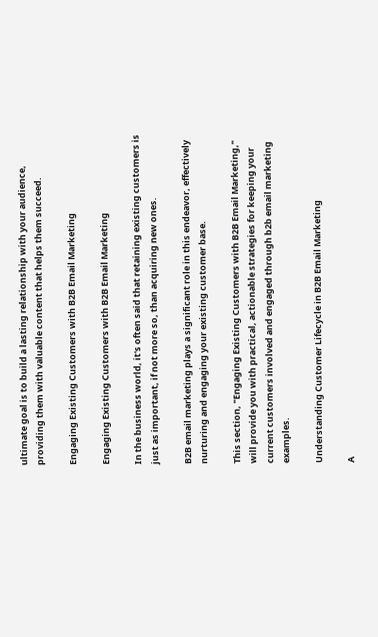ultimate goal is to build a lasting relationship with your audience, providing them with valuable content that helps them succeed.

Engaging Existing Customers with B2B Email Marketing

Engaging Existing Customers with B2B Email Marketing

In the business world, it's often said that retaining existing customers is just as important, if not more so, than acquiring new ones.

B2B email marketing plays a significant role in this endeavor, effectively nurturing and engaging your existing customer base.

This section, "Engaging Existing Customers with B2B Email Marketing," will provide you with practical, actionable strategies for keeping your current customers involved and engaged through b2b email marketing examples.

Understanding Customer Lifecycle in B2B Email Marketing

A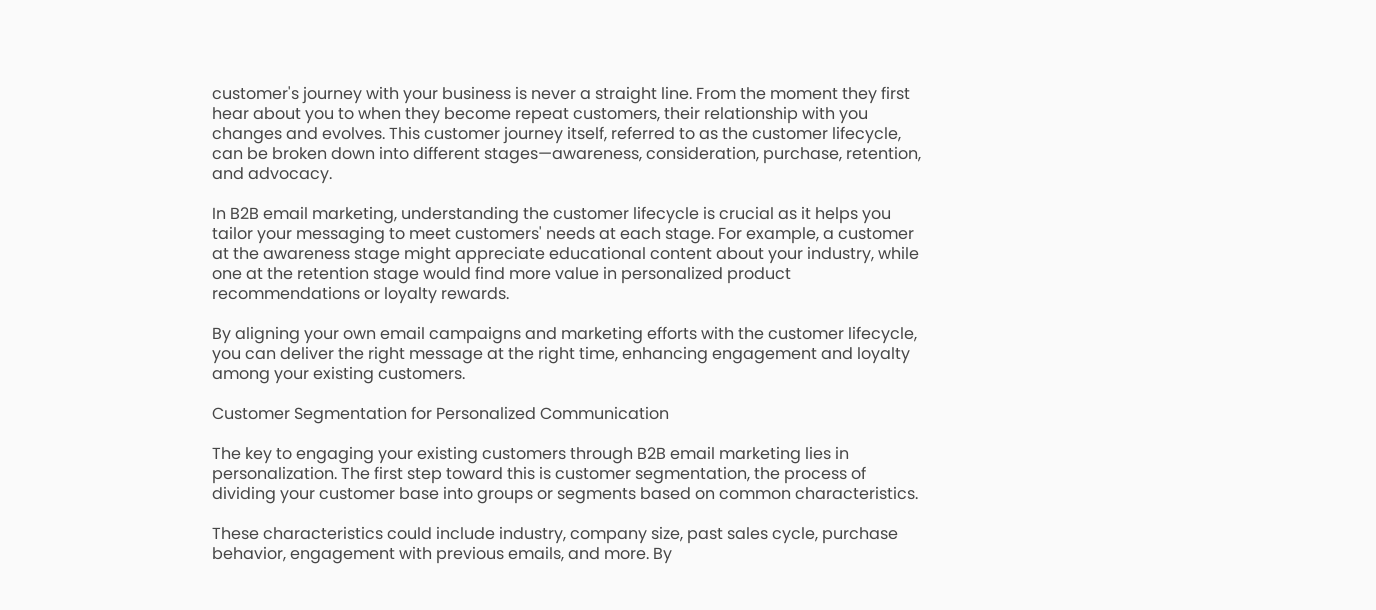customer's journey with your business is never a straight line. From the moment they first hear about you to when they become repeat customers, their relationship with you changes and evolves. This customer journey itself, referred to as the customer lifecycle, can be broken down into different stages—awareness, consideration, purchase, retention, and advocacy.

In B2B email marketing, understanding the customer lifecycle is crucial as it helps you tailor your messaging to meet customers' needs at each stage. For example, a customer at the awareness stage might appreciate educational content about your industry, while one at the retention stage would find more value in personalized product recommendations or loyalty rewards.

By aligning your own email campaigns and marketing efforts with the customer lifecycle, you can deliver the right message at the right time, enhancing engagement and loyalty among your existing customers.

Customer Segmentation for Personalized Communication

The key to engaging your existing customers through B2B email marketing lies in personalization. The first step toward this is customer segmentation, the process of dividing your customer base into groups or segments based on common characteristics.

These characteristics could include industry, company size, past sales cycle, purchase behavior, engagement with previous emails, and more. By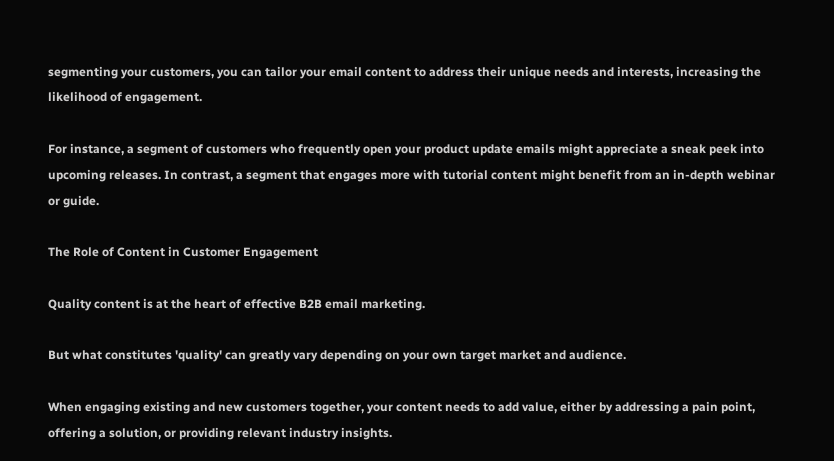segmenting your customers, you can tailor your email content to address their unique needs and interests, increasing the likelihood of engagement.

For instance, a segment of customers who frequently open your product update emails might appreciate a sneak peek into upcoming releases. In contrast, a segment that engages more with tutorial content might benefit from an in-depth webinar or guide.

The Role of Content in Customer Engagement

Quality content is at the heart of effective B2B email marketing.

But what constitutes 'quality' can greatly vary depending on your own target market and audience.

When engaging existing and new customers together, your content needs to add value, either by addressing a pain point, offering a solution, or providing relevant industry insights.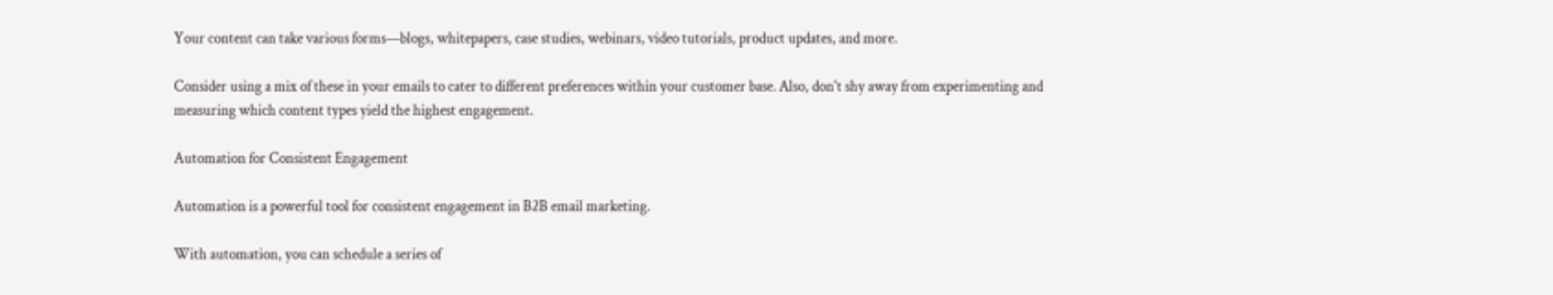Your content can take various forms—blogs, whitepapers, case studies, webinars, video tutorials, product updates, and more.

Consider using a mix of these in your emails to cater to different preferences within your customer base. Also, don't shy away from experimenting and measuring which content types yield the highest engagement.

Automation for Consistent Engagement

Automation is a powerful tool for consistent engagement in B2B email marketing.

With automation, you can schedule a series of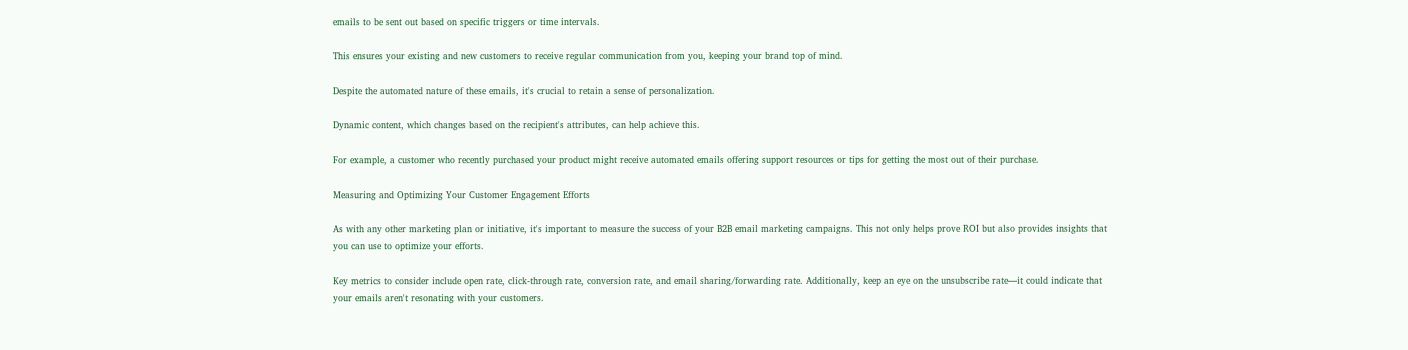emails to be sent out based on specific triggers or time intervals.

This ensures your existing and new customers to receive regular communication from you, keeping your brand top of mind.

Despite the automated nature of these emails, it's crucial to retain a sense of personalization.

Dynamic content, which changes based on the recipient's attributes, can help achieve this.

For example, a customer who recently purchased your product might receive automated emails offering support resources or tips for getting the most out of their purchase.

Measuring and Optimizing Your Customer Engagement Efforts

As with any other marketing plan or initiative, it's important to measure the success of your B2B email marketing campaigns. This not only helps prove ROI but also provides insights that you can use to optimize your efforts.

Key metrics to consider include open rate, click-through rate, conversion rate, and email sharing/forwarding rate. Additionally, keep an eye on the unsubscribe rate—it could indicate that your emails aren't resonating with your customers.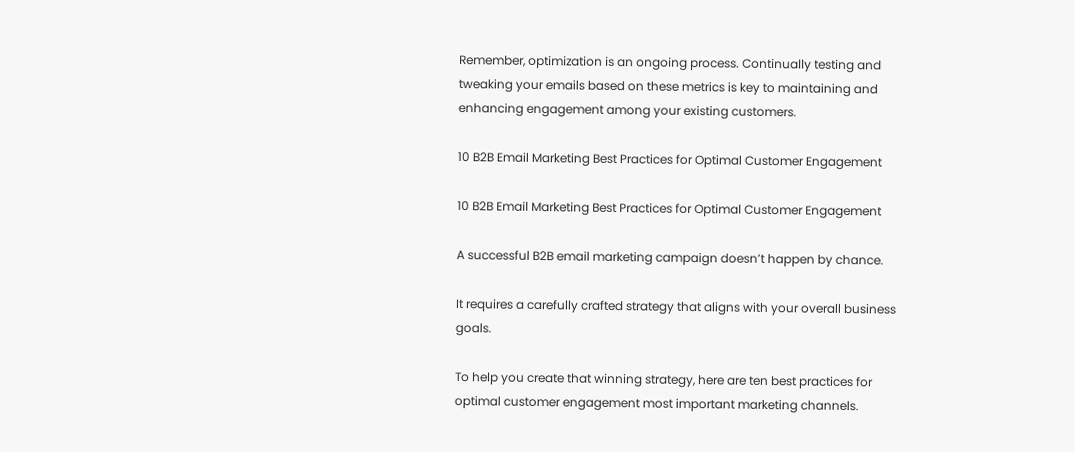Remember, optimization is an ongoing process. Continually testing and tweaking your emails based on these metrics is key to maintaining and enhancing engagement among your existing customers.

10 B2B Email Marketing Best Practices for Optimal Customer Engagement

10 B2B Email Marketing Best Practices for Optimal Customer Engagement

A successful B2B email marketing campaign doesn’t happen by chance.

It requires a carefully crafted strategy that aligns with your overall business goals.

To help you create that winning strategy, here are ten best practices for optimal customer engagement most important marketing channels.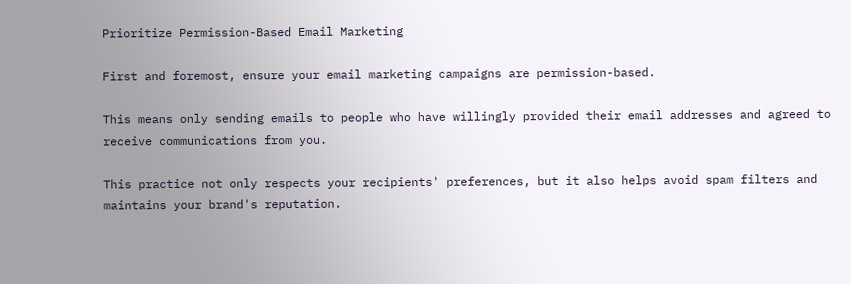Prioritize Permission-Based Email Marketing

First and foremost, ensure your email marketing campaigns are permission-based.

This means only sending emails to people who have willingly provided their email addresses and agreed to receive communications from you.

This practice not only respects your recipients' preferences, but it also helps avoid spam filters and maintains your brand's reputation.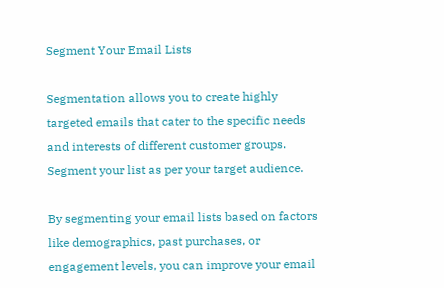Segment Your Email Lists

Segmentation allows you to create highly targeted emails that cater to the specific needs and interests of different customer groups. Segment your list as per your target audience.

By segmenting your email lists based on factors like demographics, past purchases, or engagement levels, you can improve your email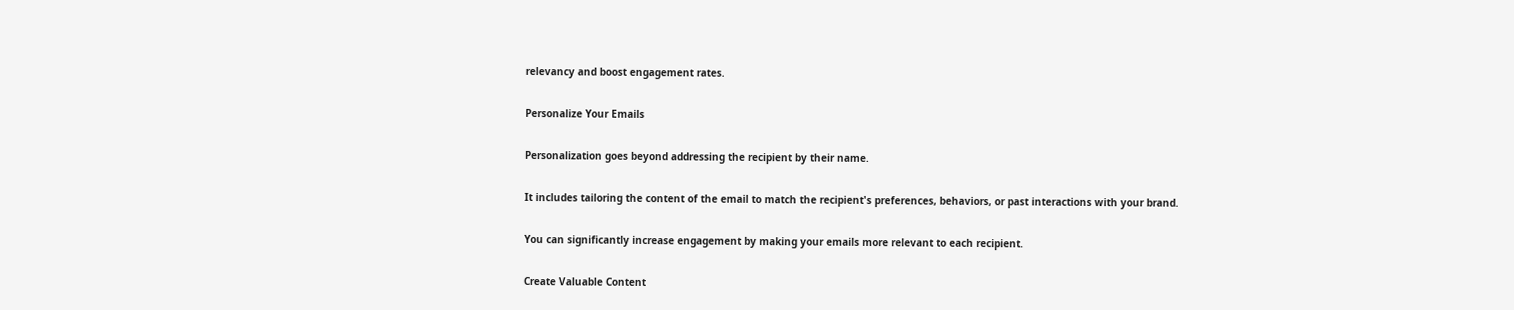relevancy and boost engagement rates.

Personalize Your Emails

Personalization goes beyond addressing the recipient by their name.

It includes tailoring the content of the email to match the recipient's preferences, behaviors, or past interactions with your brand.

You can significantly increase engagement by making your emails more relevant to each recipient.

Create Valuable Content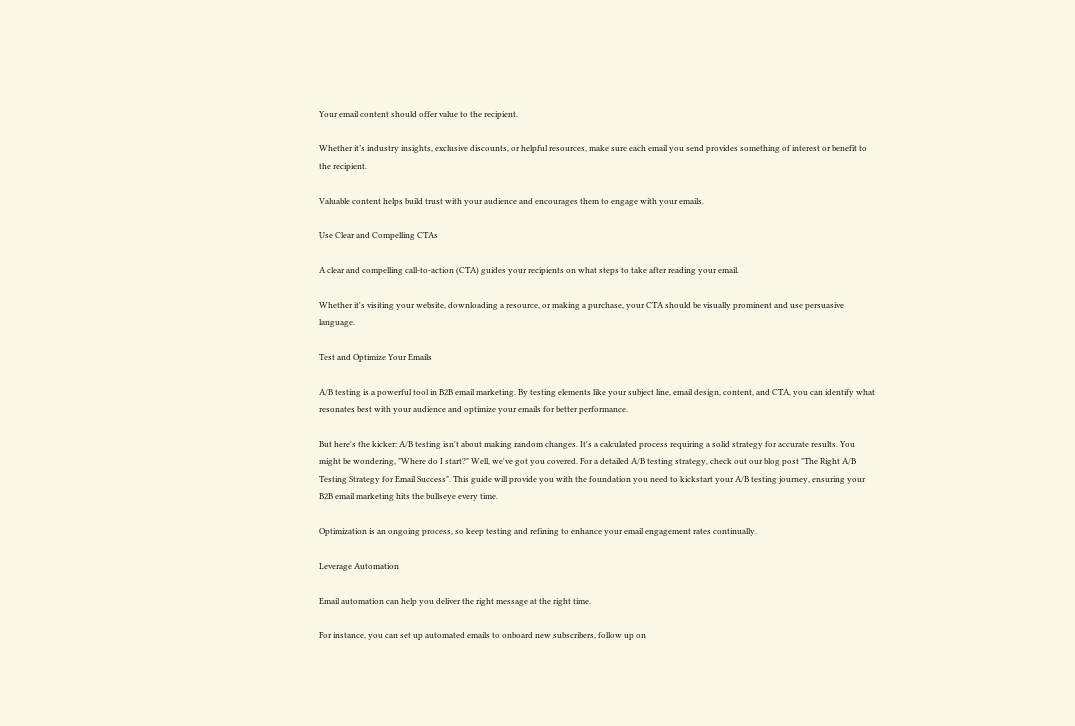Your email content should offer value to the recipient.

Whether it’s industry insights, exclusive discounts, or helpful resources, make sure each email you send provides something of interest or benefit to the recipient.

Valuable content helps build trust with your audience and encourages them to engage with your emails.

Use Clear and Compelling CTAs

A clear and compelling call-to-action (CTA) guides your recipients on what steps to take after reading your email.

Whether it's visiting your website, downloading a resource, or making a purchase, your CTA should be visually prominent and use persuasive language.

Test and Optimize Your Emails

A/B testing is a powerful tool in B2B email marketing. By testing elements like your subject line, email design, content, and CTA, you can identify what resonates best with your audience and optimize your emails for better performance.

But here's the kicker: A/B testing isn't about making random changes. It's a calculated process requiring a solid strategy for accurate results. You might be wondering, "Where do I start?" Well, we've got you covered. For a detailed A/B testing strategy, check out our blog post "The Right A/B Testing Strategy for Email Success". This guide will provide you with the foundation you need to kickstart your A/B testing journey, ensuring your B2B email marketing hits the bullseye every time.

Optimization is an ongoing process, so keep testing and refining to enhance your email engagement rates continually.

Leverage Automation

Email automation can help you deliver the right message at the right time.

For instance, you can set up automated emails to onboard new subscribers, follow up on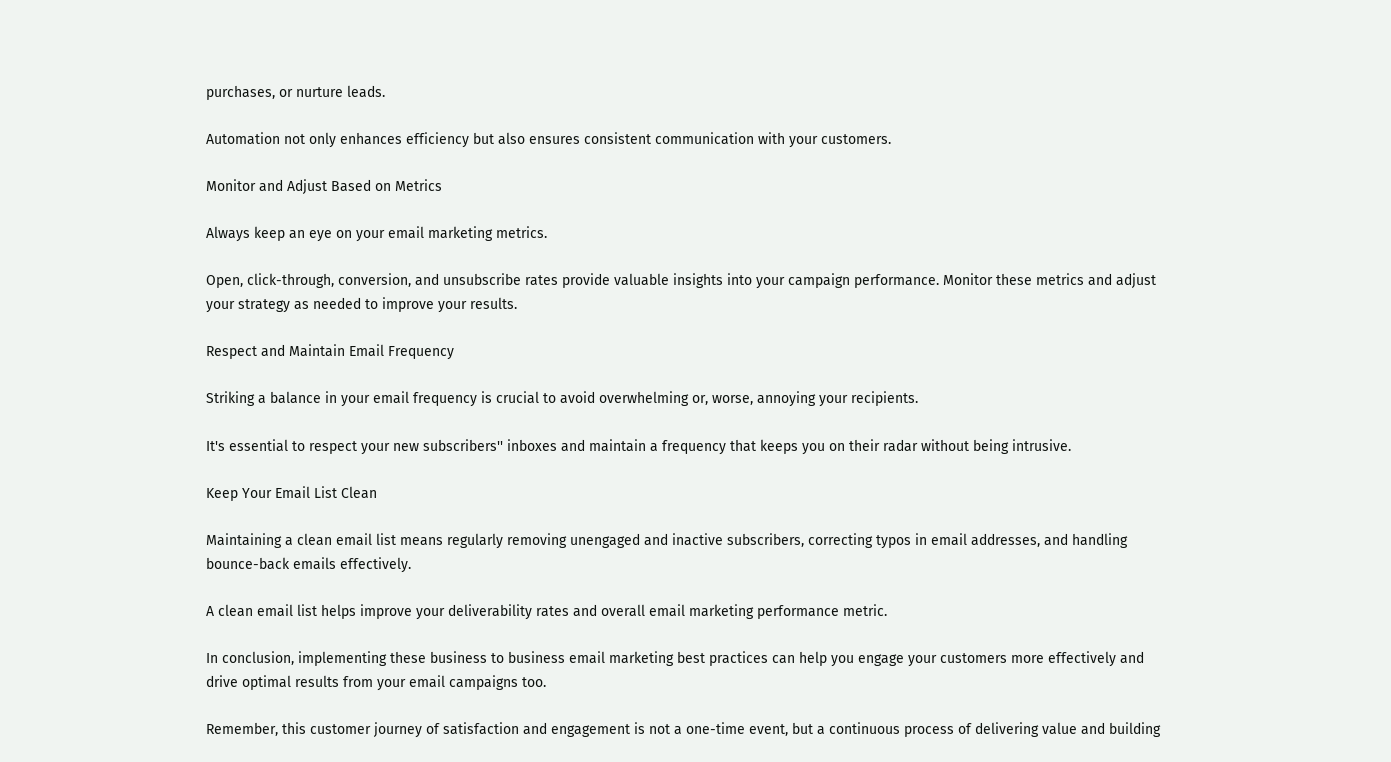purchases, or nurture leads.

Automation not only enhances efficiency but also ensures consistent communication with your customers.

Monitor and Adjust Based on Metrics

Always keep an eye on your email marketing metrics.

Open, click-through, conversion, and unsubscribe rates provide valuable insights into your campaign performance. Monitor these metrics and adjust your strategy as needed to improve your results.

Respect and Maintain Email Frequency

Striking a balance in your email frequency is crucial to avoid overwhelming or, worse, annoying your recipients.

It's essential to respect your new subscribers'' inboxes and maintain a frequency that keeps you on their radar without being intrusive.

Keep Your Email List Clean

Maintaining a clean email list means regularly removing unengaged and inactive subscribers, correcting typos in email addresses, and handling bounce-back emails effectively.

A clean email list helps improve your deliverability rates and overall email marketing performance metric.

In conclusion, implementing these business to business email marketing best practices can help you engage your customers more effectively and drive optimal results from your email campaigns too.

Remember, this customer journey of satisfaction and engagement is not a one-time event, but a continuous process of delivering value and building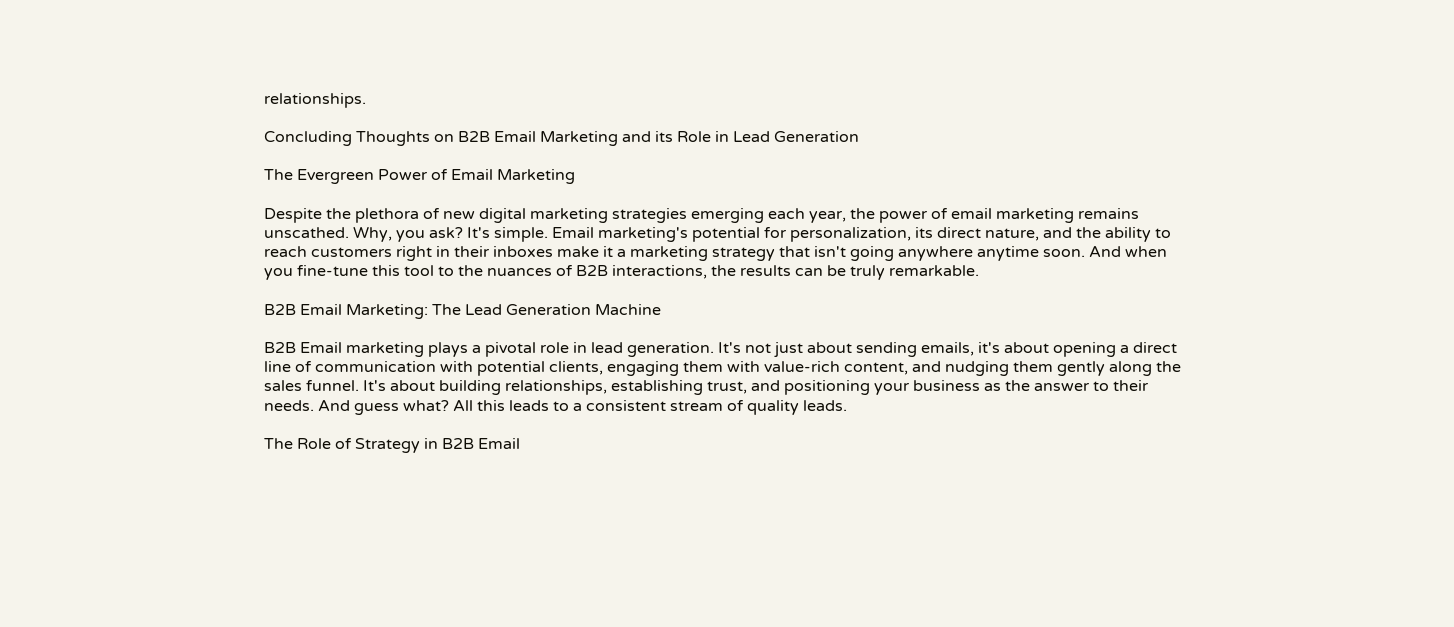relationships.

Concluding Thoughts on B2B Email Marketing and its Role in Lead Generation

The Evergreen Power of Email Marketing

Despite the plethora of new digital marketing strategies emerging each year, the power of email marketing remains unscathed. Why, you ask? It's simple. Email marketing's potential for personalization, its direct nature, and the ability to reach customers right in their inboxes make it a marketing strategy that isn't going anywhere anytime soon. And when you fine-tune this tool to the nuances of B2B interactions, the results can be truly remarkable.

B2B Email Marketing: The Lead Generation Machine

B2B Email marketing plays a pivotal role in lead generation. It's not just about sending emails, it's about opening a direct line of communication with potential clients, engaging them with value-rich content, and nudging them gently along the sales funnel. It's about building relationships, establishing trust, and positioning your business as the answer to their needs. And guess what? All this leads to a consistent stream of quality leads.

The Role of Strategy in B2B Email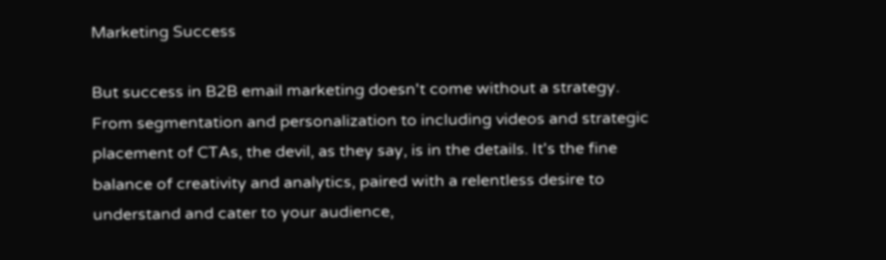Marketing Success

But success in B2B email marketing doesn't come without a strategy. From segmentation and personalization to including videos and strategic placement of CTAs, the devil, as they say, is in the details. It's the fine balance of creativity and analytics, paired with a relentless desire to understand and cater to your audience,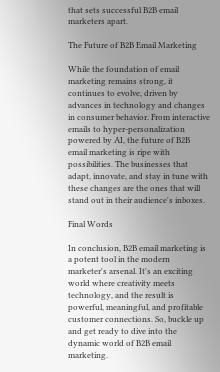that sets successful B2B email marketers apart.

The Future of B2B Email Marketing

While the foundation of email marketing remains strong, it continues to evolve, driven by advances in technology and changes in consumer behavior. From interactive emails to hyper-personalization powered by AI, the future of B2B email marketing is ripe with possibilities. The businesses that adapt, innovate, and stay in tune with these changes are the ones that will stand out in their audience's inboxes.

Final Words

In conclusion, B2B email marketing is a potent tool in the modern marketer's arsenal. It's an exciting world where creativity meets technology, and the result is powerful, meaningful, and profitable customer connections. So, buckle up and get ready to dive into the dynamic world of B2B email marketing.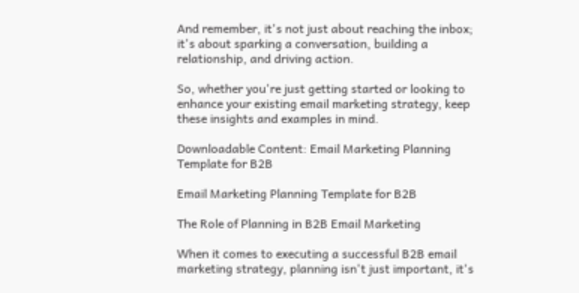And remember, it's not just about reaching the inbox; it's about sparking a conversation, building a relationship, and driving action.

So, whether you're just getting started or looking to enhance your existing email marketing strategy, keep these insights and examples in mind.

Downloadable Content: Email Marketing Planning Template for B2B

Email Marketing Planning Template for B2B

The Role of Planning in B2B Email Marketing

When it comes to executing a successful B2B email marketing strategy, planning isn't just important, it's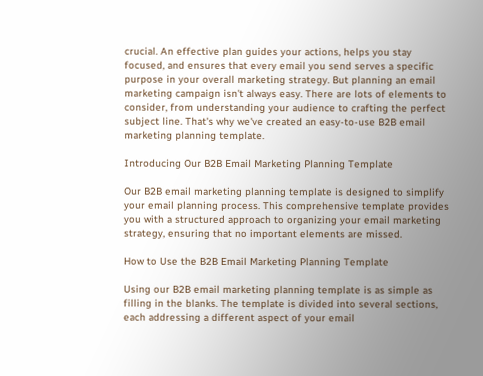crucial. An effective plan guides your actions, helps you stay focused, and ensures that every email you send serves a specific purpose in your overall marketing strategy. But planning an email marketing campaign isn't always easy. There are lots of elements to consider, from understanding your audience to crafting the perfect subject line. That's why we've created an easy-to-use B2B email marketing planning template.

Introducing Our B2B Email Marketing Planning Template

Our B2B email marketing planning template is designed to simplify your email planning process. This comprehensive template provides you with a structured approach to organizing your email marketing strategy, ensuring that no important elements are missed.

How to Use the B2B Email Marketing Planning Template

Using our B2B email marketing planning template is as simple as filling in the blanks. The template is divided into several sections, each addressing a different aspect of your email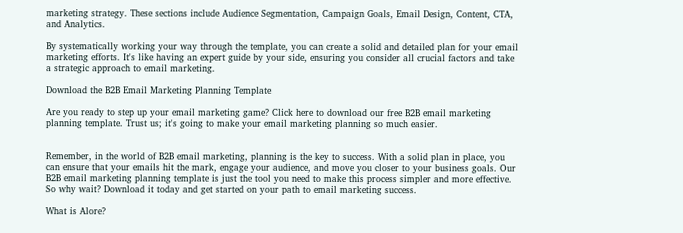marketing strategy. These sections include Audience Segmentation, Campaign Goals, Email Design, Content, CTA, and Analytics.

By systematically working your way through the template, you can create a solid and detailed plan for your email marketing efforts. It's like having an expert guide by your side, ensuring you consider all crucial factors and take a strategic approach to email marketing.

Download the B2B Email Marketing Planning Template

Are you ready to step up your email marketing game? Click here to download our free B2B email marketing planning template. Trust us; it's going to make your email marketing planning so much easier.


Remember, in the world of B2B email marketing, planning is the key to success. With a solid plan in place, you can ensure that your emails hit the mark, engage your audience, and move you closer to your business goals. Our B2B email marketing planning template is just the tool you need to make this process simpler and more effective. So why wait? Download it today and get started on your path to email marketing success.

What is Alore?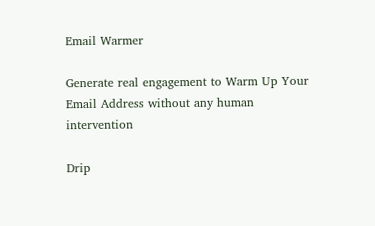Email Warmer

Generate real engagement to Warm Up Your Email Address without any human intervention

Drip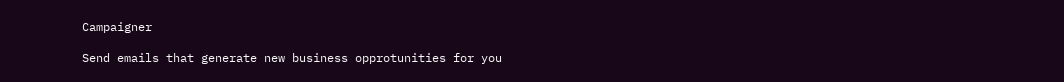Campaigner

Send emails that generate new business opprotunities for you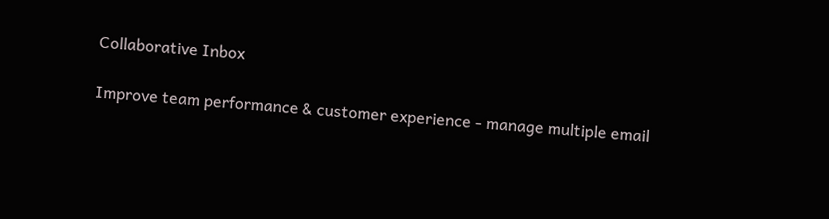Collaborative Inbox

Improve team performance & customer experience - manage multiple email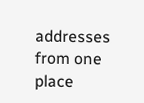addresses from one place